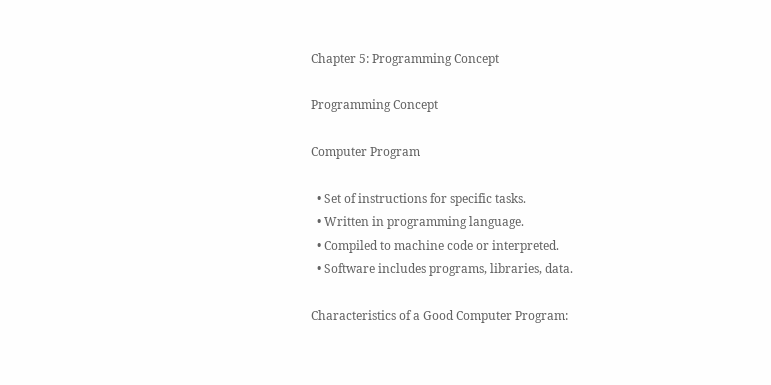Chapter 5: Programming Concept

Programming Concept

Computer Program

  • Set of instructions for specific tasks.
  • Written in programming language.
  • Compiled to machine code or interpreted.
  • Software includes programs, libraries, data.

Characteristics of a Good Computer Program: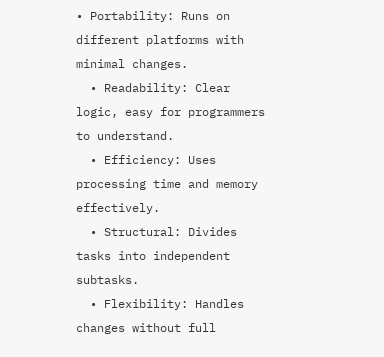• Portability: Runs on different platforms with minimal changes.
  • Readability: Clear logic, easy for programmers to understand.
  • Efficiency: Uses processing time and memory effectively.
  • Structural: Divides tasks into independent subtasks.
  • Flexibility: Handles changes without full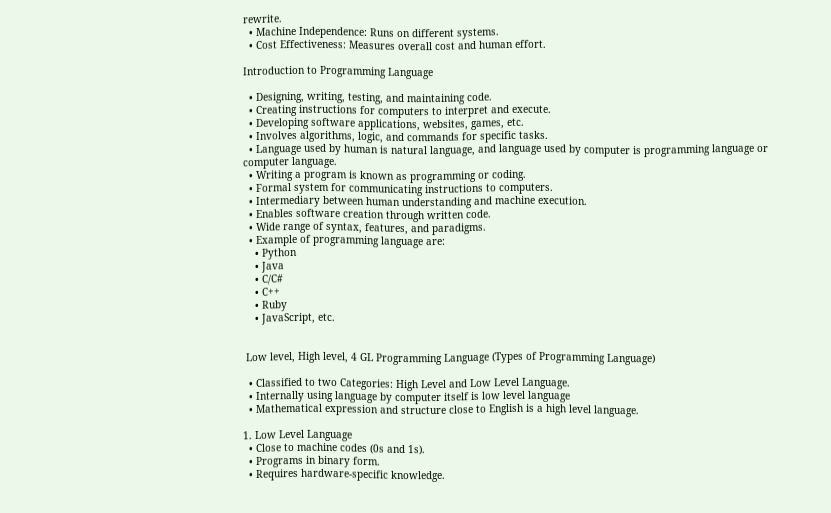rewrite.
  • Machine Independence: Runs on different systems.
  • Cost Effectiveness: Measures overall cost and human effort.

Introduction to Programming Language

  • Designing, writing, testing, and maintaining code.
  • Creating instructions for computers to interpret and execute.
  • Developing software applications, websites, games, etc.
  • Involves algorithms, logic, and commands for specific tasks.
  • Language used by human is natural language, and language used by computer is programming language or computer language.
  • Writing a program is known as programming or coding.
  • Formal system for communicating instructions to computers.
  • Intermediary between human understanding and machine execution.
  • Enables software creation through written code.
  • Wide range of syntax, features, and paradigms.
  • Example of programming language are:
    • Python
    • Java
    • C/C#
    • C++
    • Ruby
    • JavaScript, etc.


 Low level, High level, 4 GL Programming Language (Types of Programming Language)

  • Classified to two Categories: High Level and Low Level Language.
  • Internally using language by computer itself is low level language
  • Mathematical expression and structure close to English is a high level language.

1. Low Level Language
  • Close to machine codes (0s and 1s).
  • Programs in binary form.
  • Requires hardware-specific knowledge.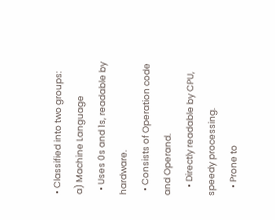• Classified into two groups:
a) Machine Language
  • Uses 0s and 1s, readable by hardware.
  • Consists of Operation code and Operand.
    • Directly readable by CPU, speedy processing.
    • Prone to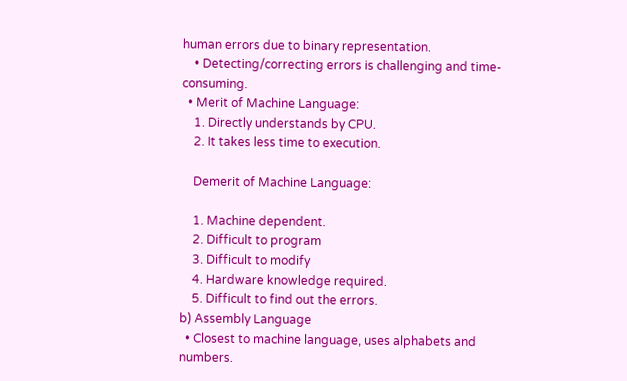human errors due to binary representation.
    • Detecting/correcting errors is challenging and time-consuming.
  • Merit of Machine Language:
    1. Directly understands by CPU.
    2. It takes less time to execution.

    Demerit of Machine Language:

    1. Machine dependent.
    2. Difficult to program
    3. Difficult to modify
    4. Hardware knowledge required.
    5. Difficult to find out the errors.
b) Assembly Language
  • Closest to machine language, uses alphabets and numbers.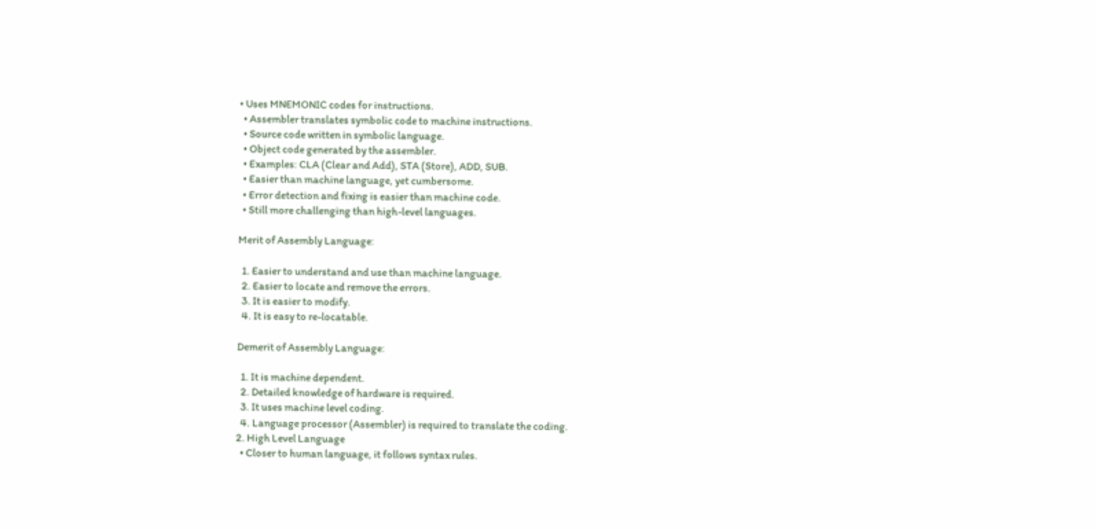• Uses MNEMONIC codes for instructions.
  • Assembler translates symbolic code to machine instructions.
  • Source code written in symbolic language.
  • Object code generated by the assembler.
  • Examples: CLA (Clear and Add), STA (Store), ADD, SUB.
  • Easier than machine language, yet cumbersome.
  • Error detection and fixing is easier than machine code.
  • Still more challenging than high-level languages.

Merit of Assembly Language:

  1. Easier to understand and use than machine language.
  2. Easier to locate and remove the errors.
  3. It is easier to modify.
  4. It is easy to re-locatable.

Demerit of Assembly Language:

  1. It is machine dependent.
  2. Detailed knowledge of hardware is required.
  3. It uses machine level coding.
  4. Language processor (Assembler) is required to translate the coding.
2. High Level Language
  • Closer to human language, it follows syntax rules.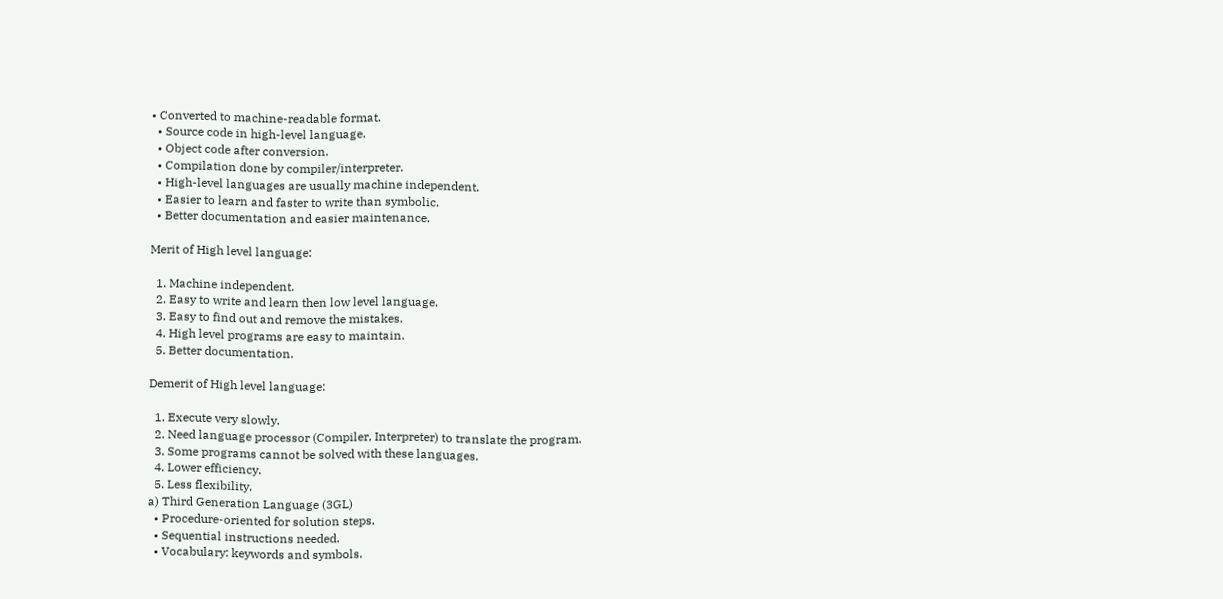• Converted to machine-readable format.
  • Source code in high-level language.
  • Object code after conversion.
  • Compilation done by compiler/interpreter.
  • High-level languages are usually machine independent.
  • Easier to learn and faster to write than symbolic.
  • Better documentation and easier maintenance.

Merit of High level language:

  1. Machine independent.
  2. Easy to write and learn then low level language.
  3. Easy to find out and remove the mistakes.
  4. High level programs are easy to maintain.
  5. Better documentation.

Demerit of High level language:

  1. Execute very slowly.
  2. Need language processor (Compiler, Interpreter) to translate the program.
  3. Some programs cannot be solved with these languages.
  4. Lower efficiency.
  5. Less flexibility.
a) Third Generation Language (3GL)
  • Procedure-oriented for solution steps.
  • Sequential instructions needed.
  • Vocabulary: keywords and symbols.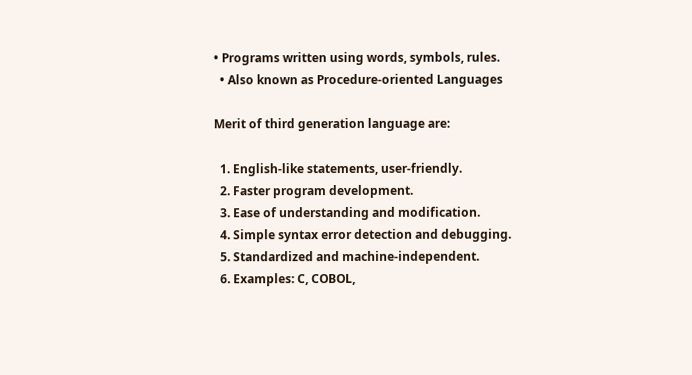• Programs written using words, symbols, rules.
  • Also known as Procedure-oriented Languages

Merit of third generation language are:

  1. English-like statements, user-friendly.
  2. Faster program development.
  3. Ease of understanding and modification.
  4. Simple syntax error detection and debugging.
  5. Standardized and machine-independent.
  6. Examples: C, COBOL,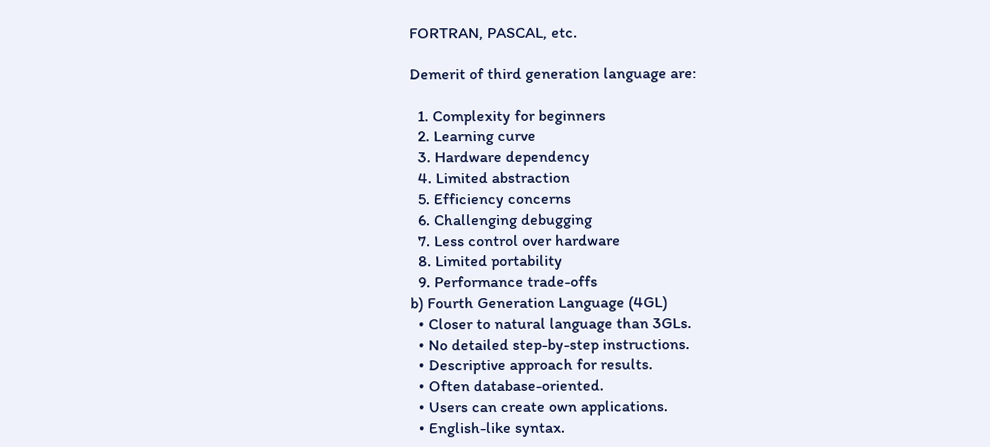FORTRAN, PASCAL, etc.

Demerit of third generation language are:

  1. Complexity for beginners
  2. Learning curve
  3. Hardware dependency
  4. Limited abstraction
  5. Efficiency concerns
  6. Challenging debugging
  7. Less control over hardware
  8. Limited portability
  9. Performance trade-offs
b) Fourth Generation Language (4GL)
  • Closer to natural language than 3GLs.
  • No detailed step-by-step instructions.
  • Descriptive approach for results.
  • Often database-oriented.
  • Users can create own applications.
  • English-like syntax.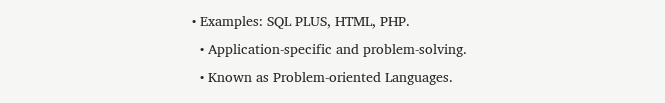• Examples: SQL PLUS, HTML, PHP.
  • Application-specific and problem-solving.
  • Known as Problem-oriented Languages.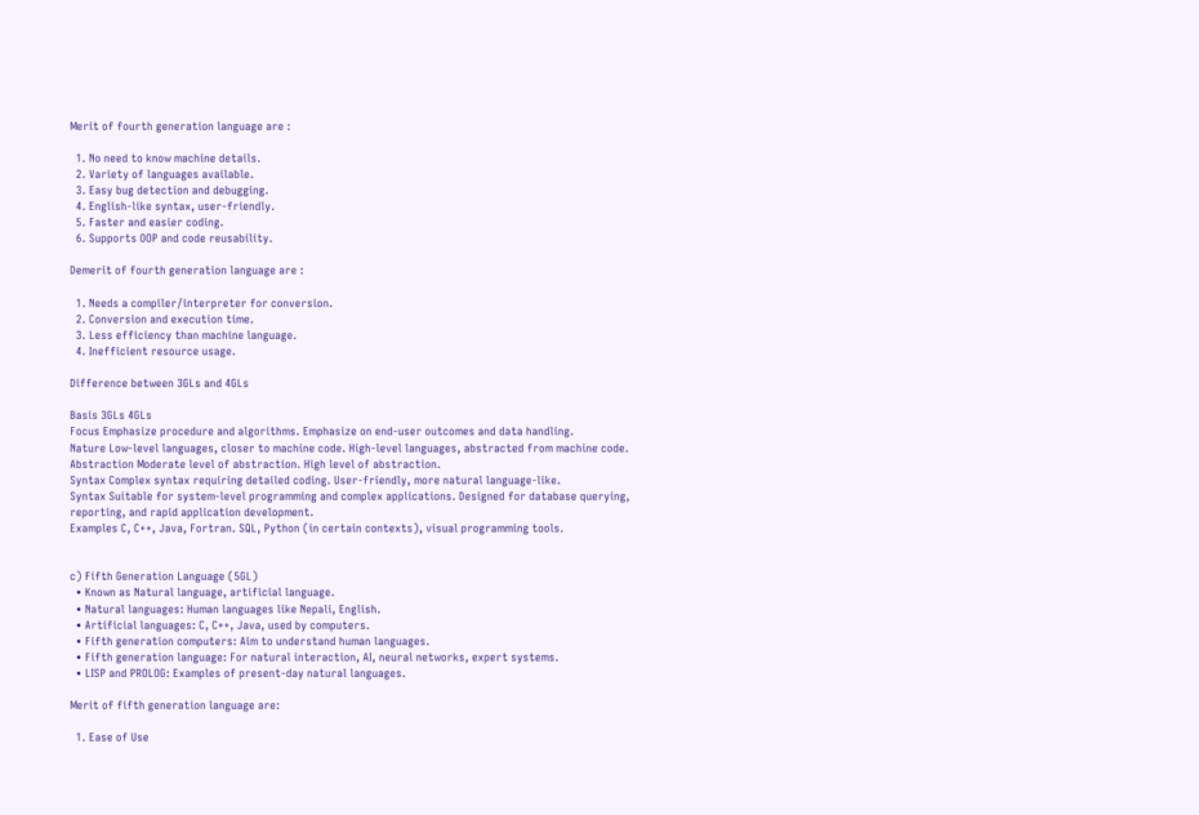Merit of fourth generation language are :

  1. No need to know machine details.
  2. Variety of languages available.
  3. Easy bug detection and debugging.
  4. English-like syntax, user-friendly.
  5. Faster and easier coding.
  6. Supports OOP and code reusability.

Demerit of fourth generation language are :

  1. Needs a compiler/interpreter for conversion.
  2. Conversion and execution time.
  3. Less efficiency than machine language.
  4. Inefficient resource usage.

Difference between 3GLs and 4GLs

Basis 3GLs 4GLs
Focus Emphasize procedure and algorithms. Emphasize on end-user outcomes and data handling.
Nature Low-level languages, closer to machine code. High-level languages, abstracted from machine code.
Abstraction Moderate level of abstraction. High level of abstraction.
Syntax Complex syntax requiring detailed coding. User-friendly, more natural language-like.
Syntax Suitable for system-level programming and complex applications. Designed for database querying, reporting, and rapid application development.
Examples C, C++, Java, Fortran. SQL, Python (in certain contexts), visual programming tools.


c) Fifth Generation Language (5GL)
  • Known as Natural language, artificial language.
  • Natural languages: Human languages like Nepali, English.
  • Artificial languages: C, C++, Java, used by computers.
  • Fifth generation computers: Aim to understand human languages.
  • Fifth generation language: For natural interaction, AI, neural networks, expert systems.
  • LISP and PROLOG: Examples of present-day natural languages.

Merit of fifth generation language are:

  1. Ease of Use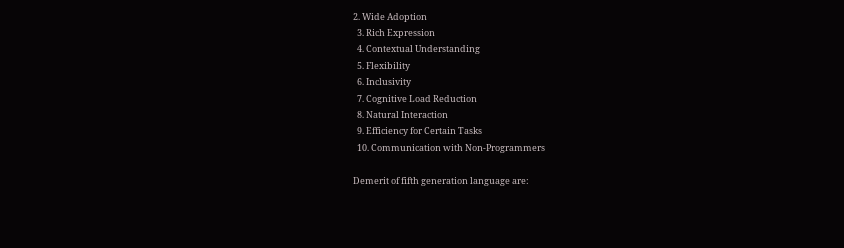2. Wide Adoption
  3. Rich Expression
  4. Contextual Understanding
  5. Flexibility
  6. Inclusivity
  7. Cognitive Load Reduction
  8. Natural Interaction
  9. Efficiency for Certain Tasks
  10. Communication with Non-Programmers

Demerit of fifth generation language are: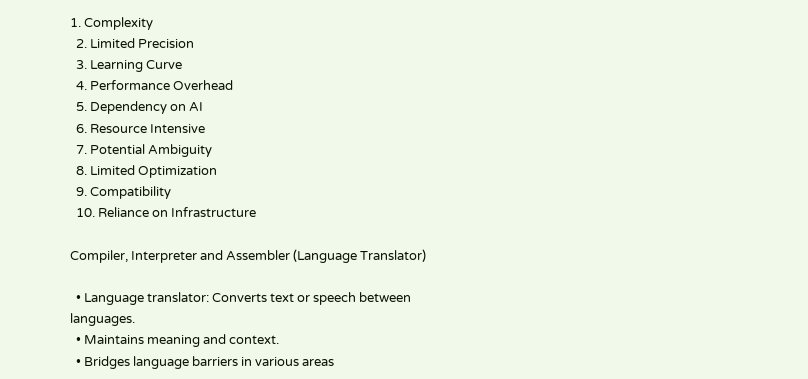1. Complexity
  2. Limited Precision
  3. Learning Curve
  4. Performance Overhead
  5. Dependency on AI
  6. Resource Intensive
  7. Potential Ambiguity
  8. Limited Optimization
  9. Compatibility
  10. Reliance on Infrastructure

Compiler, Interpreter and Assembler (Language Translator)

  • Language translator: Converts text or speech between languages.
  • Maintains meaning and context.
  • Bridges language barriers in various areas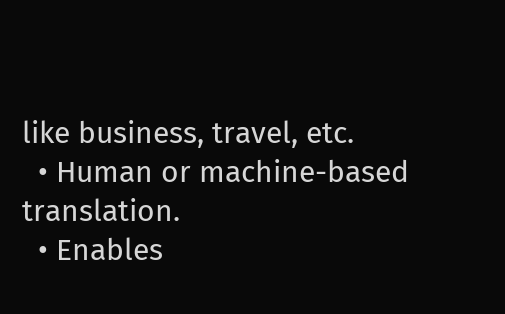like business, travel, etc.
  • Human or machine-based translation.
  • Enables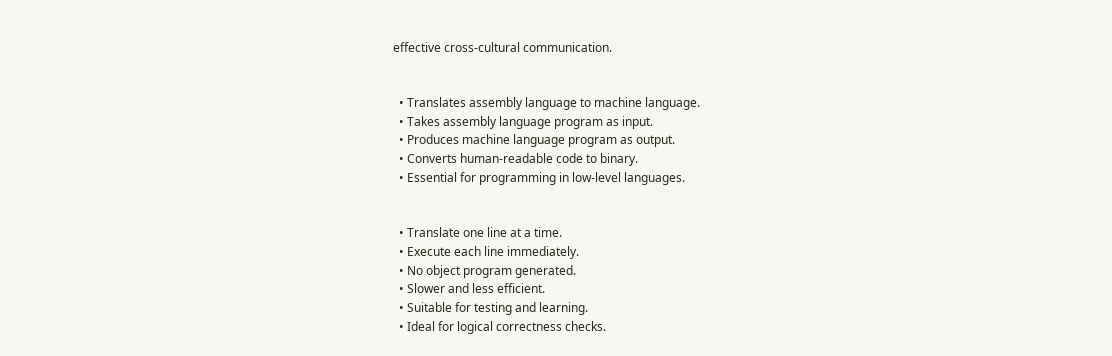effective cross-cultural communication.


  • Translates assembly language to machine language.
  • Takes assembly language program as input.
  • Produces machine language program as output.
  • Converts human-readable code to binary.
  • Essential for programming in low-level languages.


  • Translate one line at a time.
  • Execute each line immediately.
  • No object program generated.
  • Slower and less efficient.
  • Suitable for testing and learning.
  • Ideal for logical correctness checks.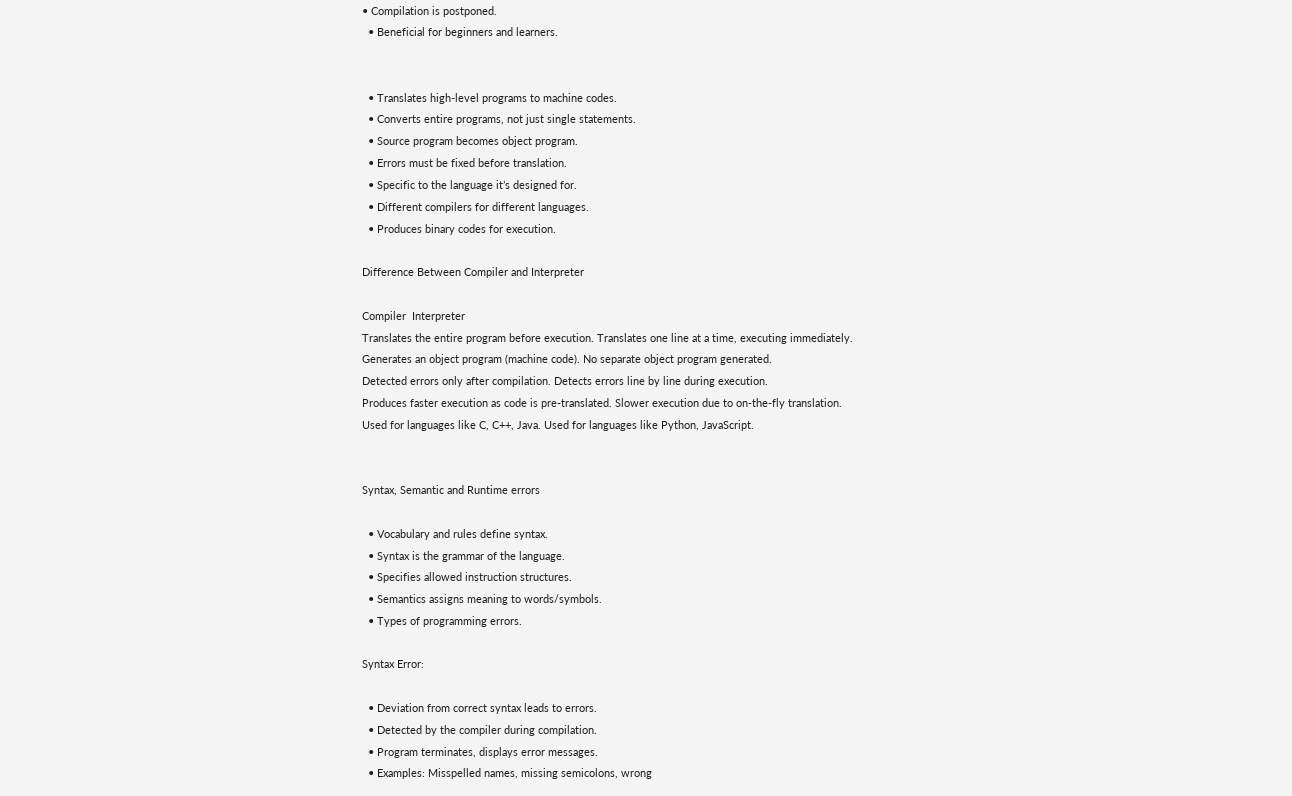• Compilation is postponed.
  • Beneficial for beginners and learners.


  • Translates high-level programs to machine codes.
  • Converts entire programs, not just single statements.
  • Source program becomes object program.
  • Errors must be fixed before translation.
  • Specific to the language it’s designed for.
  • Different compilers for different languages.
  • Produces binary codes for execution.

Difference Between Compiler and Interpreter

Compiler  Interpreter
Translates the entire program before execution. Translates one line at a time, executing immediately.
Generates an object program (machine code). No separate object program generated.
Detected errors only after compilation. Detects errors line by line during execution.
Produces faster execution as code is pre-translated. Slower execution due to on-the-fly translation.
Used for languages like C, C++, Java. Used for languages like Python, JavaScript.


Syntax, Semantic and Runtime errors

  • Vocabulary and rules define syntax.
  • Syntax is the grammar of the language.
  • Specifies allowed instruction structures.
  • Semantics assigns meaning to words/symbols.
  • Types of programming errors.

Syntax Error:

  • Deviation from correct syntax leads to errors.
  • Detected by the compiler during compilation.
  • Program terminates, displays error messages.
  • Examples: Misspelled names, missing semicolons, wrong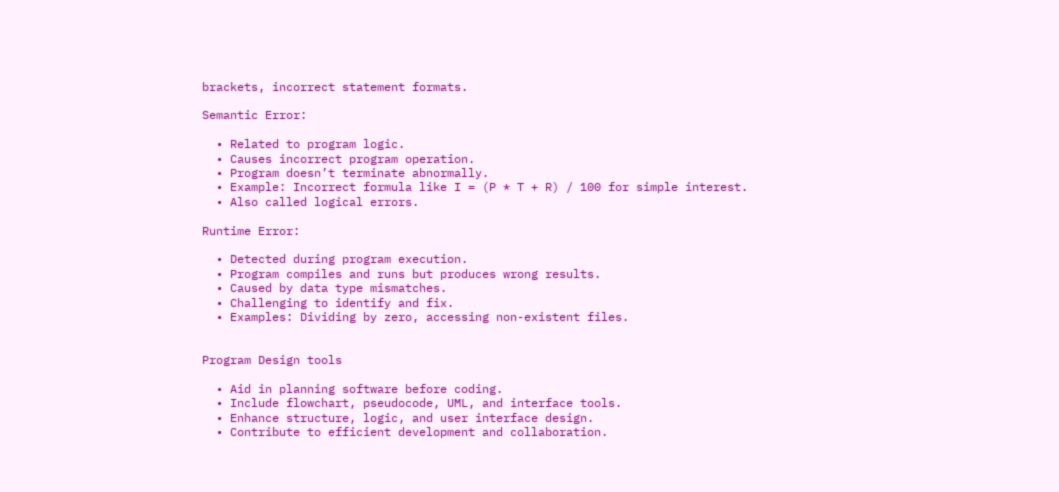brackets, incorrect statement formats.

Semantic Error:

  • Related to program logic.
  • Causes incorrect program operation.
  • Program doesn’t terminate abnormally.
  • Example: Incorrect formula like I = (P * T + R) / 100 for simple interest.
  • Also called logical errors.

Runtime Error:

  • Detected during program execution.
  • Program compiles and runs but produces wrong results.
  • Caused by data type mismatches.
  • Challenging to identify and fix.
  • Examples: Dividing by zero, accessing non-existent files.


Program Design tools

  • Aid in planning software before coding.
  • Include flowchart, pseudocode, UML, and interface tools.
  • Enhance structure, logic, and user interface design.
  • Contribute to efficient development and collaboration.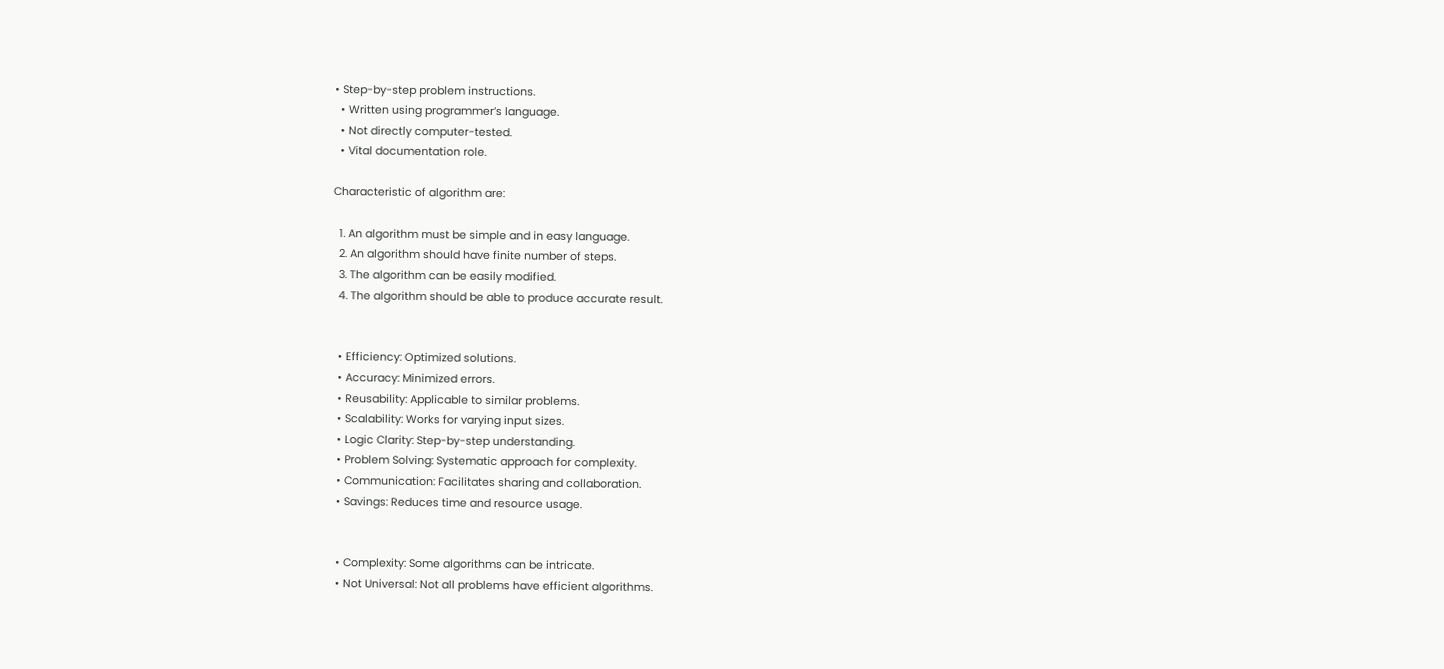• Step-by-step problem instructions.
  • Written using programmer’s language.
  • Not directly computer-tested.
  • Vital documentation role.

Characteristic of algorithm are:

  1. An algorithm must be simple and in easy language.
  2. An algorithm should have finite number of steps.
  3. The algorithm can be easily modified.
  4. The algorithm should be able to produce accurate result.


  • Efficiency: Optimized solutions.
  • Accuracy: Minimized errors.
  • Reusability: Applicable to similar problems.
  • Scalability: Works for varying input sizes.
  • Logic Clarity: Step-by-step understanding.
  • Problem Solving: Systematic approach for complexity.
  • Communication: Facilitates sharing and collaboration.
  • Savings: Reduces time and resource usage.


  • Complexity: Some algorithms can be intricate.
  • Not Universal: Not all problems have efficient algorithms.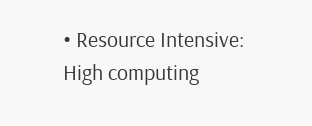• Resource Intensive: High computing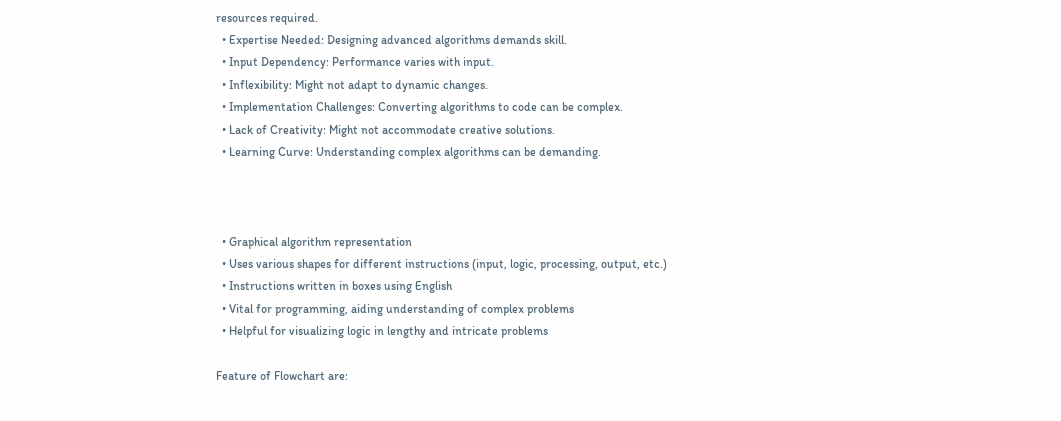resources required.
  • Expertise Needed: Designing advanced algorithms demands skill.
  • Input Dependency: Performance varies with input.
  • Inflexibility: Might not adapt to dynamic changes.
  • Implementation Challenges: Converting algorithms to code can be complex.
  • Lack of Creativity: Might not accommodate creative solutions.
  • Learning Curve: Understanding complex algorithms can be demanding.



  • Graphical algorithm representation
  • Uses various shapes for different instructions (input, logic, processing, output, etc.)
  • Instructions written in boxes using English
  • Vital for programming, aiding understanding of complex problems
  • Helpful for visualizing logic in lengthy and intricate problems

Feature of Flowchart are: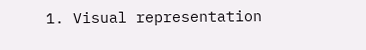1. Visual representation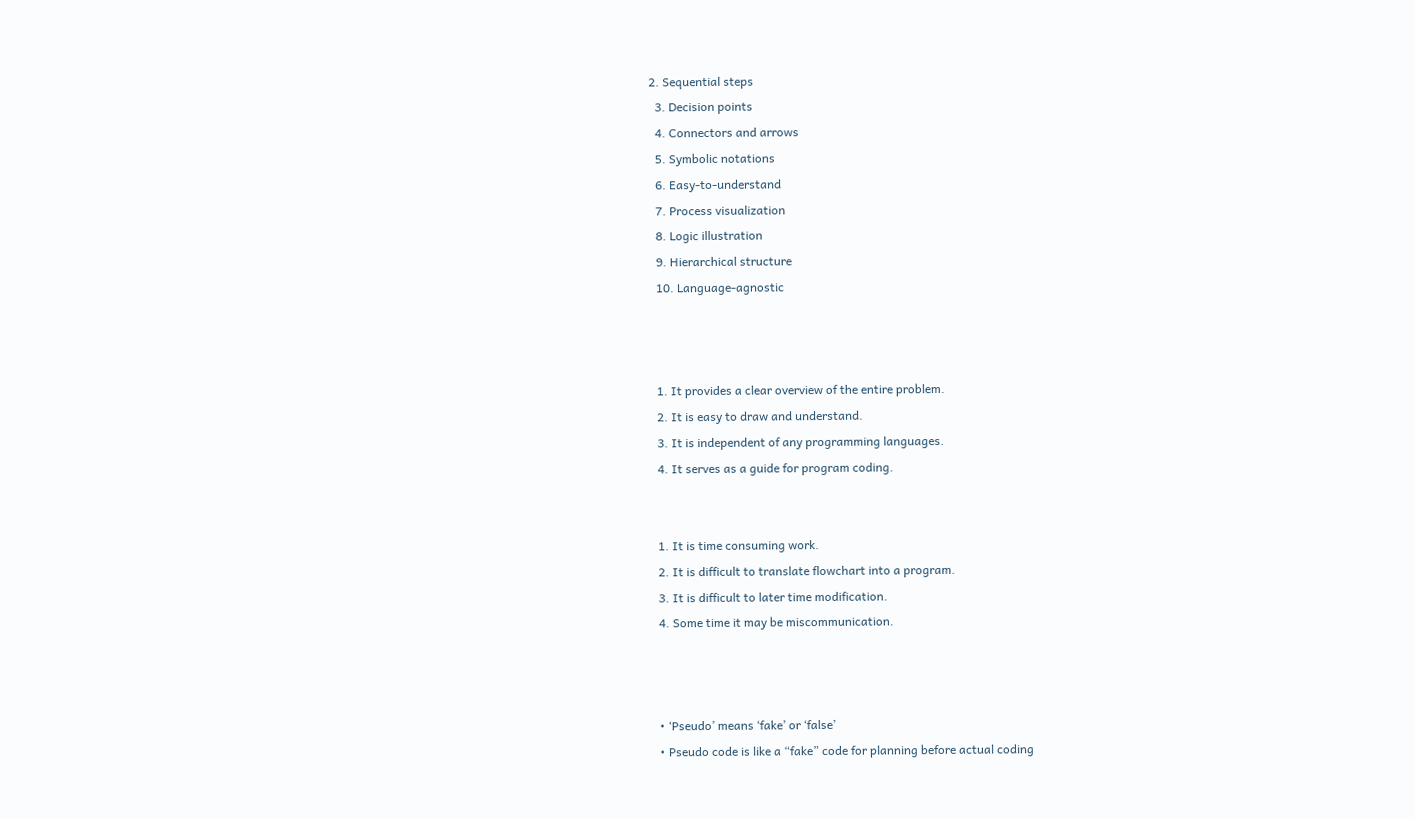2. Sequential steps
  3. Decision points
  4. Connectors and arrows
  5. Symbolic notations
  6. Easy-to-understand
  7. Process visualization
  8. Logic illustration
  9. Hierarchical structure
  10. Language-agnostic



  1. It provides a clear overview of the entire problem.
  2. It is easy to draw and understand.
  3. It is independent of any programming languages.
  4. It serves as a guide for program coding.


  1. It is time consuming work.
  2. It is difficult to translate flowchart into a program.
  3. It is difficult to later time modification.
  4. Some time it may be miscommunication.



  • ‘Pseudo’ means ‘fake’ or ‘false’
  • Pseudo code is like a “fake” code for planning before actual coding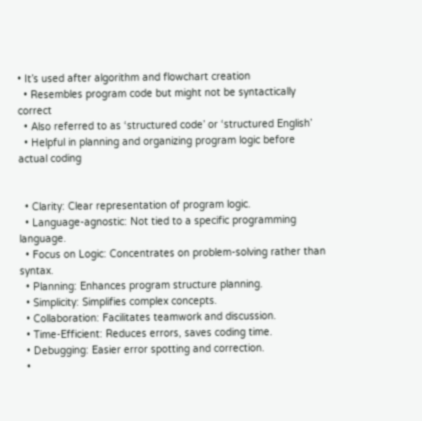• It’s used after algorithm and flowchart creation
  • Resembles program code but might not be syntactically correct
  • Also referred to as ‘structured code’ or ‘structured English’
  • Helpful in planning and organizing program logic before actual coding


  • Clarity: Clear representation of program logic.
  • Language-agnostic: Not tied to a specific programming language.
  • Focus on Logic: Concentrates on problem-solving rather than syntax.
  • Planning: Enhances program structure planning.
  • Simplicity: Simplifies complex concepts.
  • Collaboration: Facilitates teamwork and discussion.
  • Time-Efficient: Reduces errors, saves coding time.
  • Debugging: Easier error spotting and correction.
  •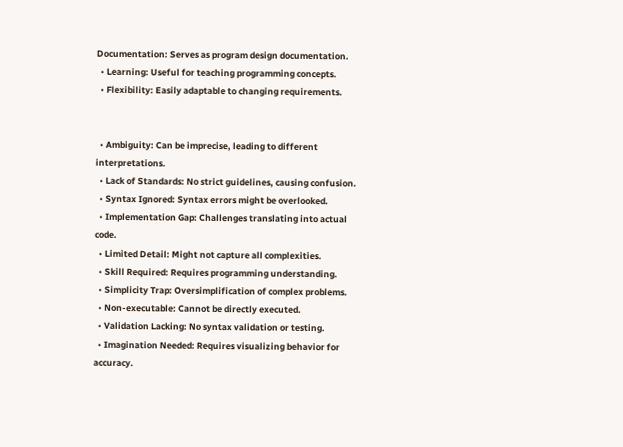Documentation: Serves as program design documentation.
  • Learning: Useful for teaching programming concepts.
  • Flexibility: Easily adaptable to changing requirements.


  • Ambiguity: Can be imprecise, leading to different interpretations.
  • Lack of Standards: No strict guidelines, causing confusion.
  • Syntax Ignored: Syntax errors might be overlooked.
  • Implementation Gap: Challenges translating into actual code.
  • Limited Detail: Might not capture all complexities.
  • Skill Required: Requires programming understanding.
  • Simplicity Trap: Oversimplification of complex problems.
  • Non-executable: Cannot be directly executed.
  • Validation Lacking: No syntax validation or testing.
  • Imagination Needed: Requires visualizing behavior for accuracy.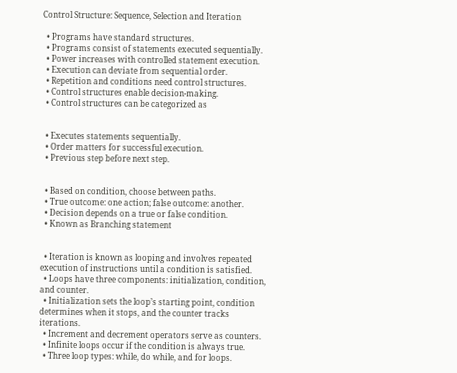Control Structure: Sequence, Selection and Iteration

  • Programs have standard structures.
  • Programs consist of statements executed sequentially.
  • Power increases with controlled statement execution.
  • Execution can deviate from sequential order.
  • Repetition and conditions need control structures.
  • Control structures enable decision-making.
  • Control structures can be categorized as


  • Executes statements sequentially.
  • Order matters for successful execution.
  • Previous step before next step.


  • Based on condition, choose between paths.
  • True outcome: one action; false outcome: another.
  • Decision depends on a true or false condition.
  • Known as Branching statement


  • Iteration is known as looping and involves repeated execution of instructions until a condition is satisfied.
  • Loops have three components: initialization, condition, and counter.
  • Initialization sets the loop’s starting point, condition determines when it stops, and the counter tracks iterations.
  • Increment and decrement operators serve as counters.
  • Infinite loops occur if the condition is always true.
  • Three loop types: while, do while, and for loops.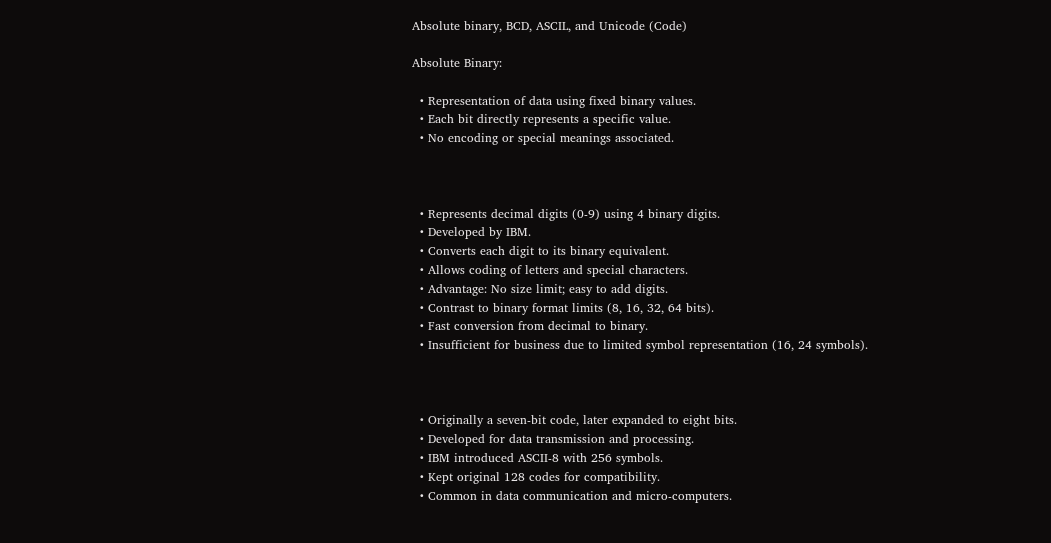Absolute binary, BCD, ASCIL, and Unicode (Code)

Absolute Binary:

  • Representation of data using fixed binary values.
  • Each bit directly represents a specific value.
  • No encoding or special meanings associated.



  • Represents decimal digits (0-9) using 4 binary digits.
  • Developed by IBM.
  • Converts each digit to its binary equivalent.
  • Allows coding of letters and special characters.
  • Advantage: No size limit; easy to add digits.
  • Contrast to binary format limits (8, 16, 32, 64 bits).
  • Fast conversion from decimal to binary.
  • Insufficient for business due to limited symbol representation (16, 24 symbols).



  • Originally a seven-bit code, later expanded to eight bits.
  • Developed for data transmission and processing.
  • IBM introduced ASCII-8 with 256 symbols.
  • Kept original 128 codes for compatibility.
  • Common in data communication and micro-computers.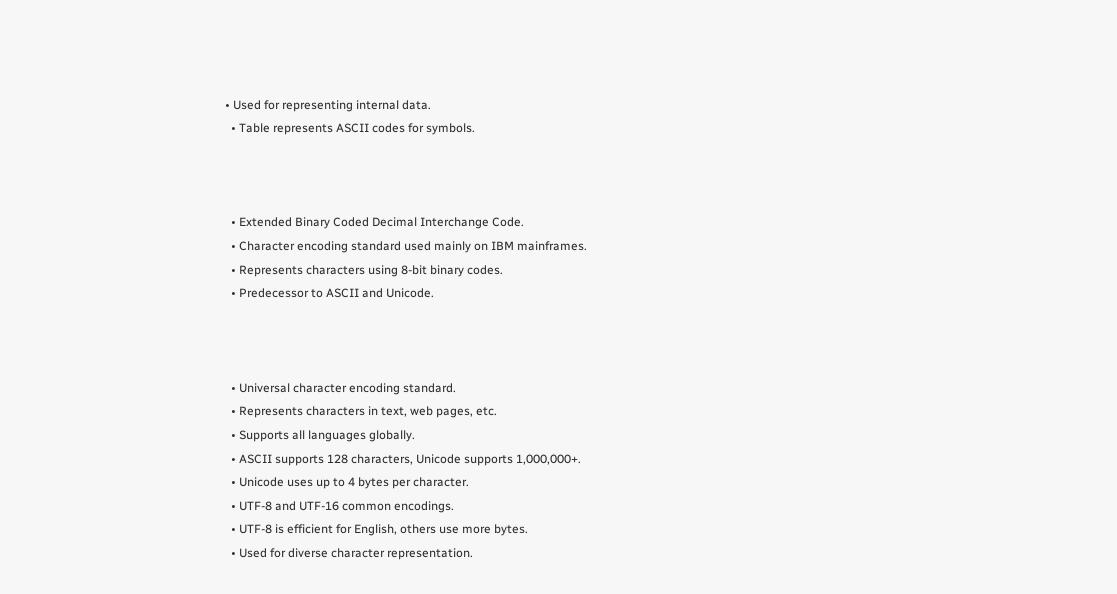• Used for representing internal data.
  • Table represents ASCII codes for symbols.



  • Extended Binary Coded Decimal Interchange Code.
  • Character encoding standard used mainly on IBM mainframes.
  • Represents characters using 8-bit binary codes.
  • Predecessor to ASCII and Unicode.



  • Universal character encoding standard.
  • Represents characters in text, web pages, etc.
  • Supports all languages globally.
  • ASCII supports 128 characters, Unicode supports 1,000,000+.
  • Unicode uses up to 4 bytes per character.
  • UTF-8 and UTF-16 common encodings.
  • UTF-8 is efficient for English, others use more bytes.
  • Used for diverse character representation.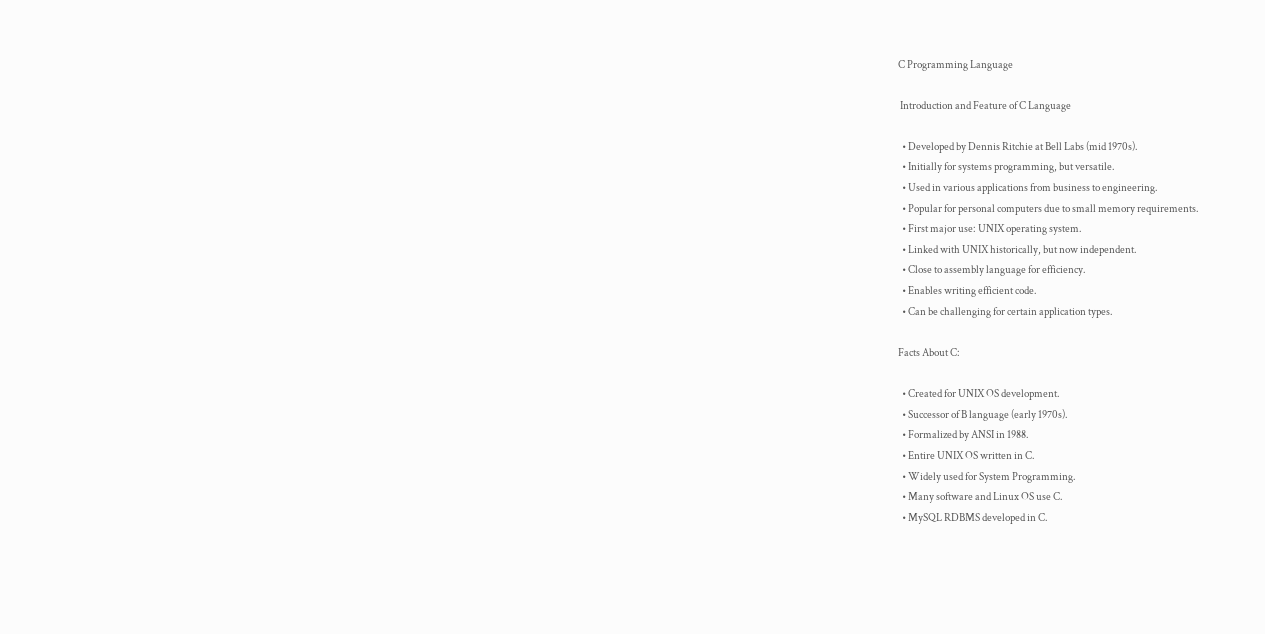C Programming Language

 Introduction and Feature of C Language

  • Developed by Dennis Ritchie at Bell Labs (mid 1970s).
  • Initially for systems programming, but versatile.
  • Used in various applications from business to engineering.
  • Popular for personal computers due to small memory requirements.
  • First major use: UNIX operating system.
  • Linked with UNIX historically, but now independent.
  • Close to assembly language for efficiency.
  • Enables writing efficient code.
  • Can be challenging for certain application types.

Facts About C:

  • Created for UNIX OS development.
  • Successor of B language (early 1970s).
  • Formalized by ANSI in 1988.
  • Entire UNIX OS written in C.
  • Widely used for System Programming.
  • Many software and Linux OS use C.
  • MySQL RDBMS developed in C.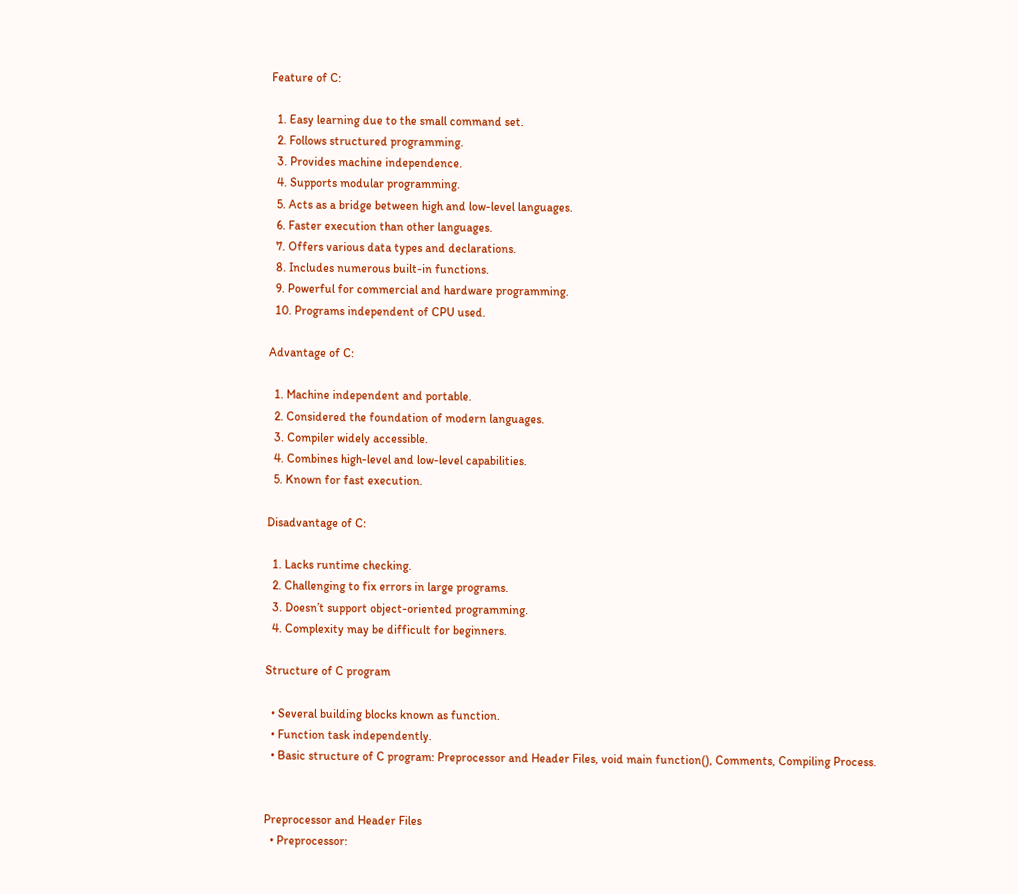Feature of C:

  1. Easy learning due to the small command set.
  2. Follows structured programming.
  3. Provides machine independence.
  4. Supports modular programming.
  5. Acts as a bridge between high and low-level languages.
  6. Faster execution than other languages.
  7. Offers various data types and declarations.
  8. Includes numerous built-in functions.
  9. Powerful for commercial and hardware programming.
  10. Programs independent of CPU used.

Advantage of C:

  1. Machine independent and portable.
  2. Considered the foundation of modern languages.
  3. Compiler widely accessible.
  4. Combines high-level and low-level capabilities.
  5. Known for fast execution.

Disadvantage of C:

  1. Lacks runtime checking.
  2. Challenging to fix errors in large programs.
  3. Doesn’t support object-oriented programming.
  4. Complexity may be difficult for beginners.

Structure of C program

  • Several building blocks known as function.
  • Function task independently.
  • Basic structure of C program: Preprocessor and Header Files, void main function(), Comments, Compiling Process.


Preprocessor and Header Files
  • Preprocessor: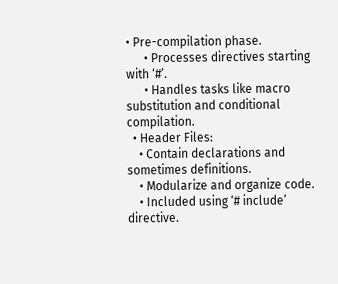• Pre-compilation phase.
      • Processes directives starting with ‘#’.
      • Handles tasks like macro substitution and conditional compilation.
  • Header Files:
    • Contain declarations and sometimes definitions.
    • Modularize and organize code.
    • Included using ‘# include’ directive.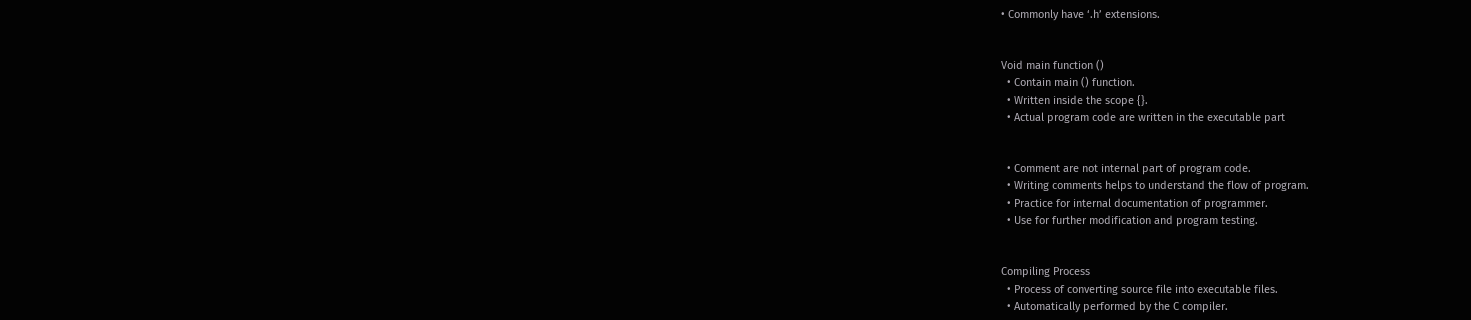• Commonly have ‘.h’ extensions.


Void main function ()
  • Contain main () function.
  • Written inside the scope {}.
  • Actual program code are written in the executable part


  • Comment are not internal part of program code.
  • Writing comments helps to understand the flow of program.
  • Practice for internal documentation of programmer.
  • Use for further modification and program testing.


Compiling Process
  • Process of converting source file into executable files.
  • Automatically performed by the C compiler.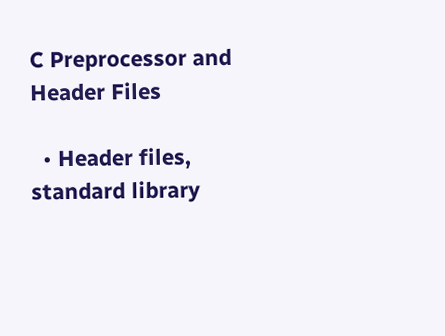C Preprocessor and Header Files

  • Header files, standard library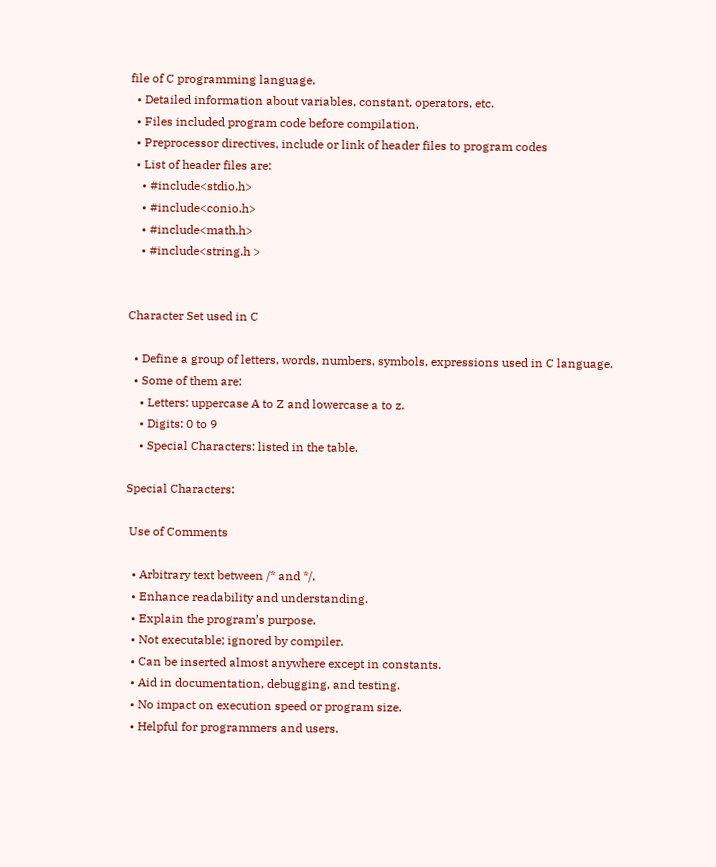file of C programming language.
  • Detailed information about variables, constant, operators, etc.
  • Files included program code before compilation.
  • Preprocessor directives, include or link of header files to program codes
  • List of header files are:
    • #include<stdio.h>
    • #include<conio.h>
    • #include<math.h>
    • #include<string.h >


Character Set used in C

  • Define a group of letters, words, numbers, symbols, expressions used in C language.
  • Some of them are:
    • Letters: uppercase A to Z and lowercase a to z.
    • Digits: 0 to 9
    • Special Characters: listed in the table.

Special Characters:

 Use of Comments

  • Arbitrary text between /* and */.
  • Enhance readability and understanding.
  • Explain the program’s purpose.
  • Not executable; ignored by compiler.
  • Can be inserted almost anywhere except in constants.
  • Aid in documentation, debugging, and testing.
  • No impact on execution speed or program size.
  • Helpful for programmers and users.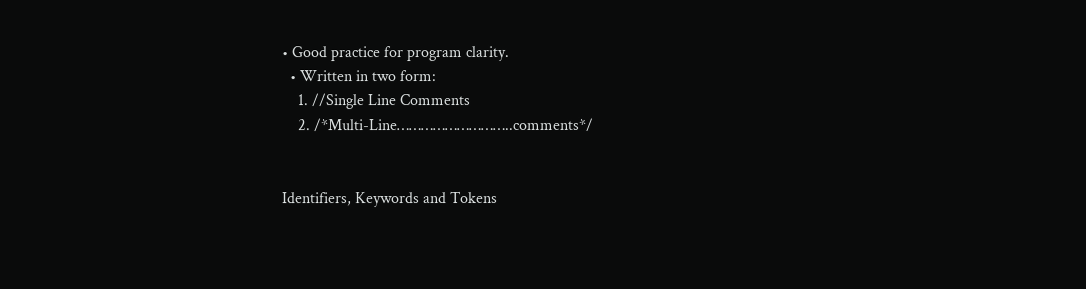• Good practice for program clarity.
  • Written in two form:
    1. //Single Line Comments
    2. /*Multi-Line………………………..comments*/


Identifiers, Keywords and Tokens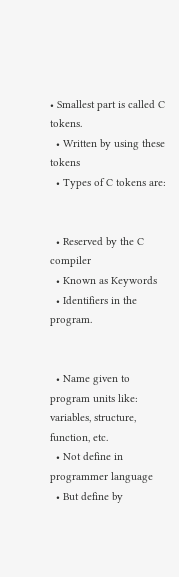• Smallest part is called C tokens.
  • Written by using these tokens
  • Types of C tokens are:


  • Reserved by the C compiler
  • Known as Keywords
  • Identifiers in the program.


  • Name given to program units like: variables, structure, function, etc.
  • Not define in programmer language
  • But define by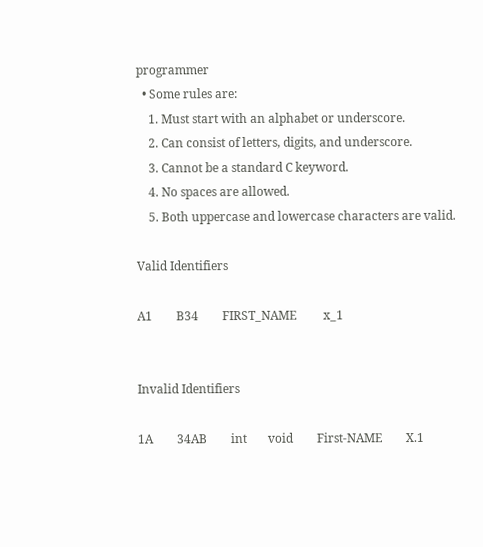programmer
  • Some rules are:
    1. Must start with an alphabet or underscore.
    2. Can consist of letters, digits, and underscore.
    3. Cannot be a standard C keyword.
    4. No spaces are allowed.
    5. Both uppercase and lowercase characters are valid.

Valid Identifiers

A1        B34        FIRST_NAME         x_1


Invalid Identifiers

1A        34AB        int       void        First-NAME        X.1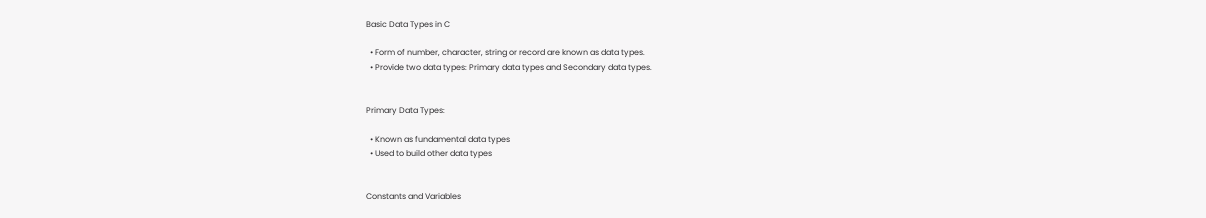Basic Data Types in C

  • Form of number, character, string or record are known as data types.
  • Provide two data types: Primary data types and Secondary data types.


Primary Data Types:

  • Known as fundamental data types
  • Used to build other data types


Constants and Variables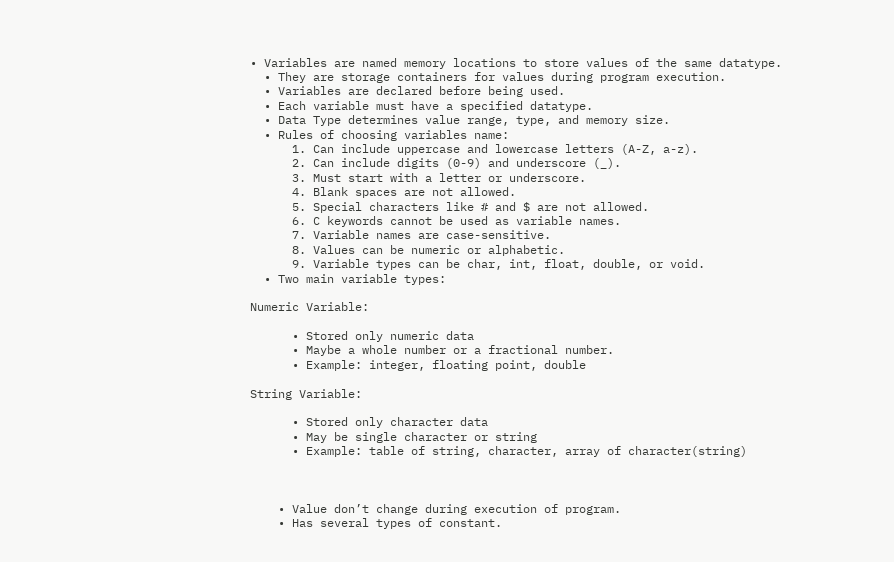• Variables are named memory locations to store values of the same datatype.
  • They are storage containers for values during program execution.
  • Variables are declared before being used.
  • Each variable must have a specified datatype.
  • Data Type determines value range, type, and memory size.
  • Rules of choosing variables name:
      1. Can include uppercase and lowercase letters (A-Z, a-z).
      2. Can include digits (0-9) and underscore (_).
      3. Must start with a letter or underscore.
      4. Blank spaces are not allowed.
      5. Special characters like # and $ are not allowed.
      6. C keywords cannot be used as variable names.
      7. Variable names are case-sensitive.
      8. Values can be numeric or alphabetic.
      9. Variable types can be char, int, float, double, or void.
  • Two main variable types:

Numeric Variable:

      • Stored only numeric data
      • Maybe a whole number or a fractional number.
      • Example: integer, floating point, double

String Variable:

      • Stored only character data
      • May be single character or string
      • Example: table of string, character, array of character(string)



    • Value don’t change during execution of program.
    • Has several types of constant.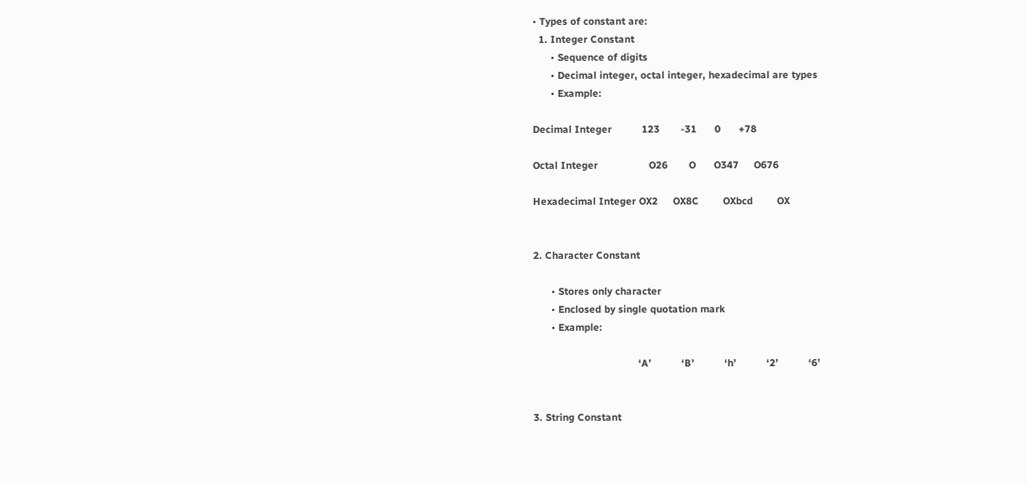• Types of constant are:
  1. Integer Constant
      • Sequence of digits
      • Decimal integer, octal integer, hexadecimal are types
      • Example:

Decimal Integer          123       -31      0      +78

Octal Integer                 O26       O      O347     O676

Hexadecimal Integer OX2     OX8C        OXbcd        OX


2. Character Constant

      • Stores only character
      • Enclosed by single quotation mark
      • Example:

                                   ‘A’          ‘B’          ‘h’          ‘2’          ‘6’


3. String Constant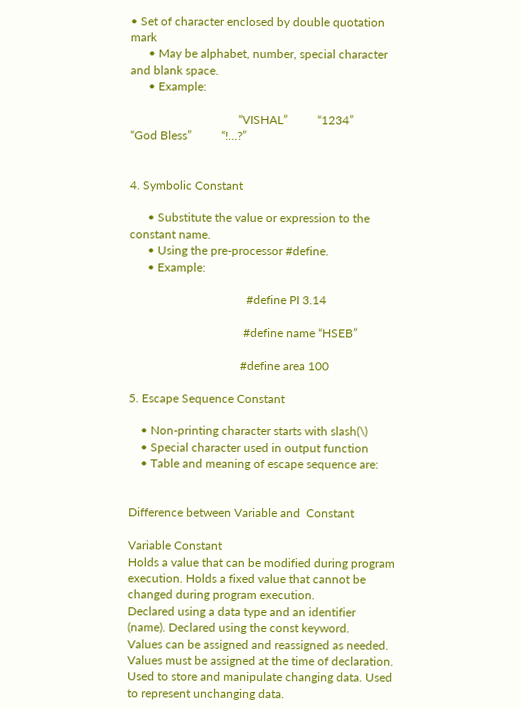• Set of character enclosed by double quotation mark
      • May be alphabet, number, special character and blank space.
      • Example:

                                    “VISHAL”          “1234”          “God Bless”          “!…?”


4. Symbolic Constant

      • Substitute the value or expression to the constant name.
      • Using the pre-processor #define.
      • Example:

                                       #define PI 3.14

                                      #define name “HSEB”

                                     #define area 100

5. Escape Sequence Constant

    • Non-printing character starts with slash(\)
    • Special character used in output function
    • Table and meaning of escape sequence are:


Difference between Variable and  Constant

Variable Constant
Holds a value that can be modified during program execution. Holds a fixed value that cannot be changed during program execution.
Declared using a data type and an identifier (name). Declared using the const keyword.
Values can be assigned and reassigned as needed. Values must be assigned at the time of declaration.
Used to store and manipulate changing data. Used to represent unchanging data.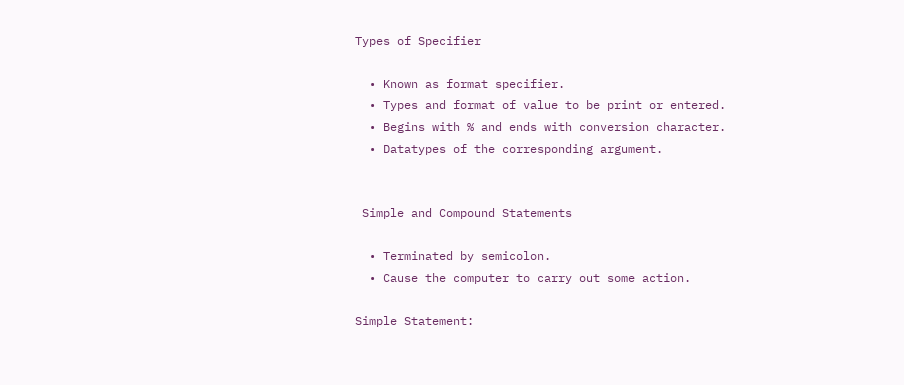Types of Specifier

  • Known as format specifier.
  • Types and format of value to be print or entered.
  • Begins with % and ends with conversion character.
  • Datatypes of the corresponding argument.


 Simple and Compound Statements

  • Terminated by semicolon.
  • Cause the computer to carry out some action.

Simple Statement: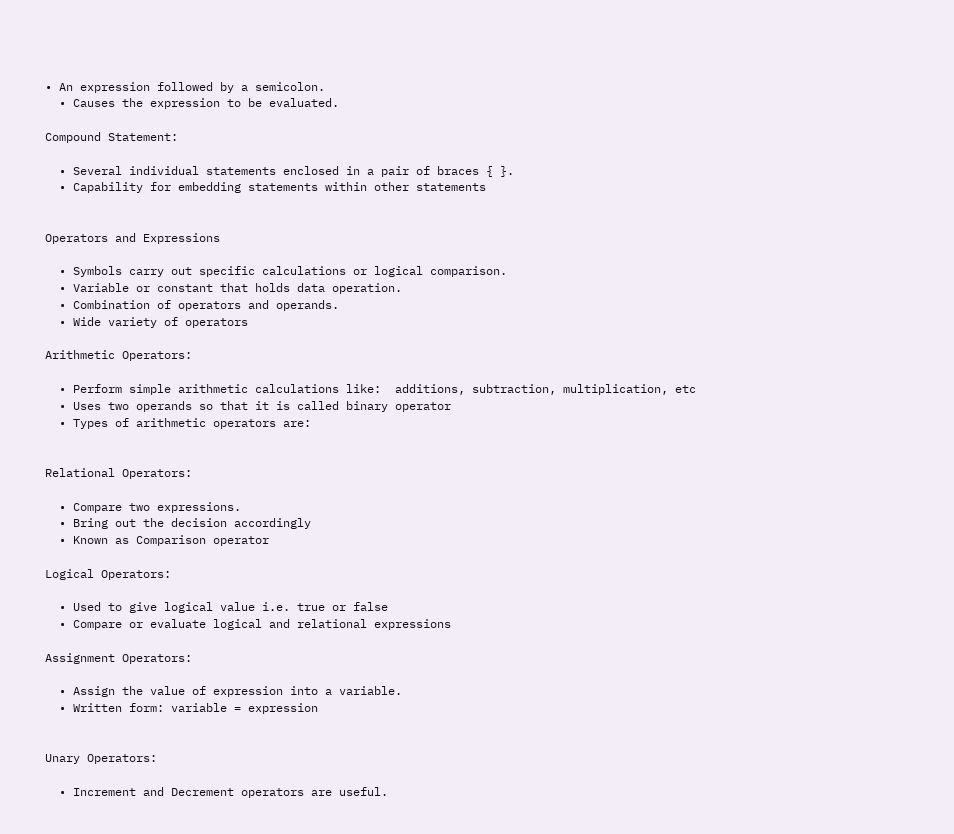• An expression followed by a semicolon.
  • Causes the expression to be evaluated.

Compound Statement:

  • Several individual statements enclosed in a pair of braces { }.
  • Capability for embedding statements within other statements


Operators and Expressions

  • Symbols carry out specific calculations or logical comparison.
  • Variable or constant that holds data operation.
  • Combination of operators and operands.
  • Wide variety of operators

Arithmetic Operators:

  • Perform simple arithmetic calculations like:  additions, subtraction, multiplication, etc
  • Uses two operands so that it is called binary operator
  • Types of arithmetic operators are:


Relational Operators:

  • Compare two expressions.
  • Bring out the decision accordingly
  • Known as Comparison operator

Logical Operators:

  • Used to give logical value i.e. true or false
  • Compare or evaluate logical and relational expressions

Assignment Operators:

  • Assign the value of expression into a variable.
  • Written form: variable = expression


Unary Operators:

  • Increment and Decrement operators are useful.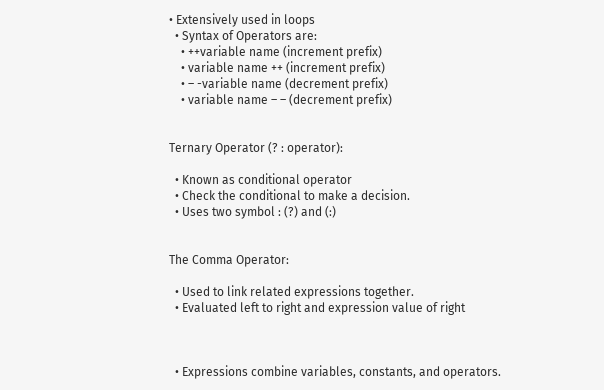• Extensively used in loops
  • Syntax of Operators are:
    • ++variable name (increment prefix)
    • variable name ++ (increment prefix)
    • – -variable name (decrement prefix)
    • variable name – – (decrement prefix)


Ternary Operator (? : operator):

  • Known as conditional operator
  • Check the conditional to make a decision.
  • Uses two symbol : (?) and (:)


The Comma Operator:

  • Used to link related expressions together.
  • Evaluated left to right and expression value of right



  • Expressions combine variables, constants, and operators.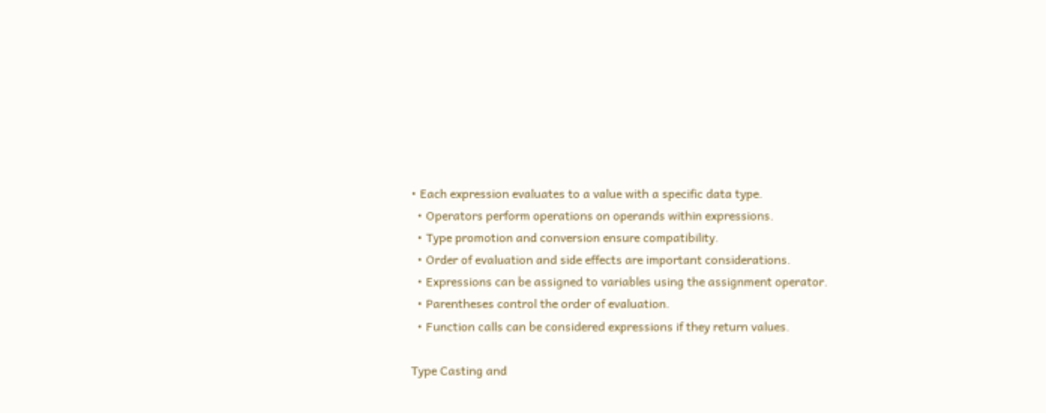• Each expression evaluates to a value with a specific data type.
  • Operators perform operations on operands within expressions.
  • Type promotion and conversion ensure compatibility.
  • Order of evaluation and side effects are important considerations.
  • Expressions can be assigned to variables using the assignment operator.
  • Parentheses control the order of evaluation.
  • Function calls can be considered expressions if they return values.

Type Casting and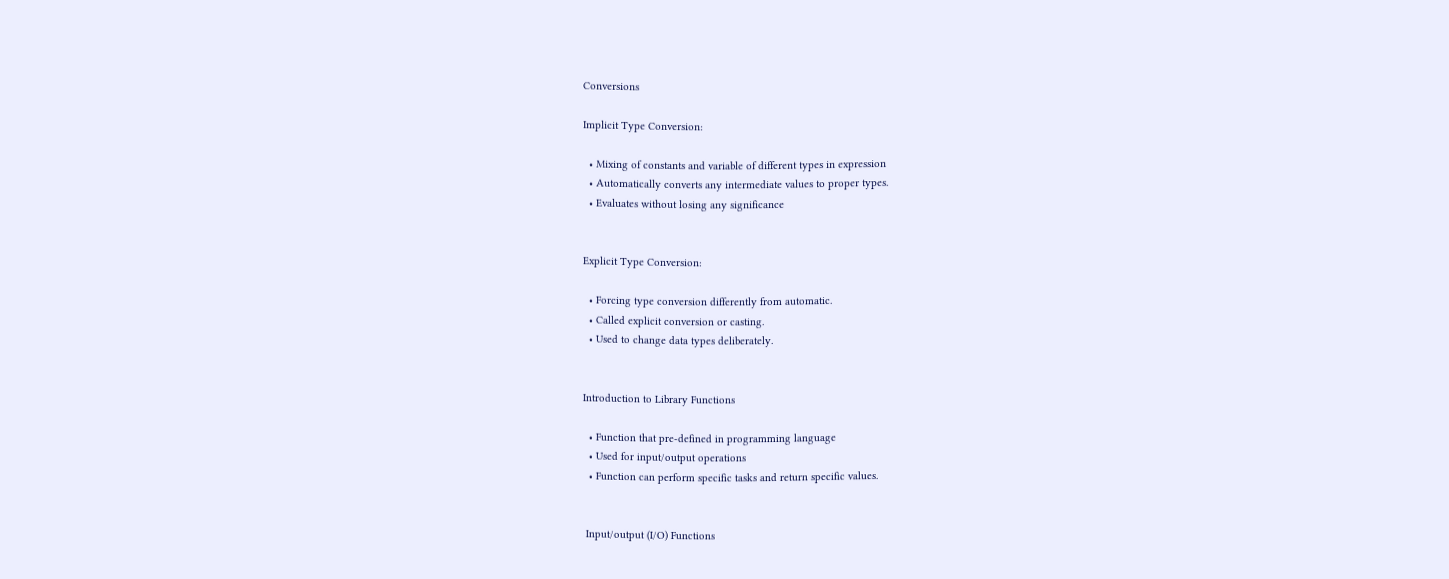Conversions

Implicit Type Conversion:

  • Mixing of constants and variable of different types in expression
  • Automatically converts any intermediate values to proper types.
  • Evaluates without losing any significance


Explicit Type Conversion:

  • Forcing type conversion differently from automatic.
  • Called explicit conversion or casting.
  • Used to change data types deliberately.


Introduction to Library Functions

  • Function that pre-defined in programming language
  • Used for input/output operations
  • Function can perform specific tasks and return specific values.


 Input/output (I/O) Functions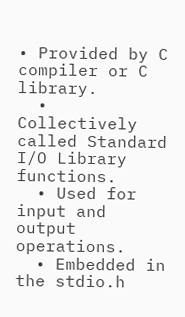• Provided by C compiler or C library.
  • Collectively called Standard I/O Library functions.
  • Used for input and output operations.
  • Embedded in the stdio.h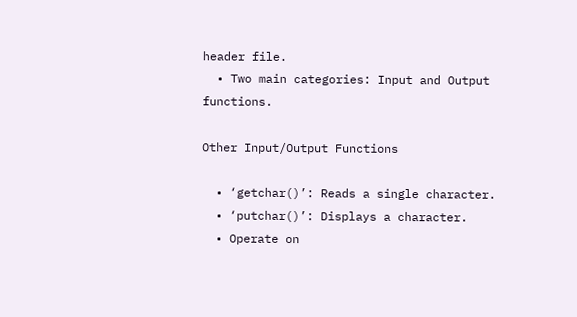header file.
  • Two main categories: Input and Output functions.

Other Input/Output Functions

  • ‘getchar()’: Reads a single character.
  • ‘putchar()’: Displays a character.
  • Operate on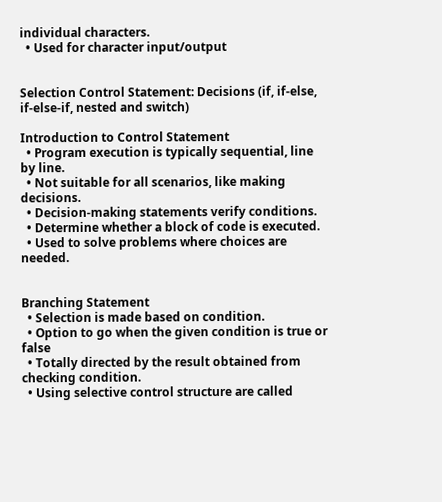individual characters.
  • Used for character input/output


Selection Control Statement: Decisions (if, if-else, if-else-if, nested and switch)

Introduction to Control Statement
  • Program execution is typically sequential, line by line.
  • Not suitable for all scenarios, like making decisions.
  • Decision-making statements verify conditions.
  • Determine whether a block of code is executed.
  • Used to solve problems where choices are needed.


Branching Statement
  • Selection is made based on condition.
  • Option to go when the given condition is true or false
  • Totally directed by the result obtained from checking condition.
  • Using selective control structure are called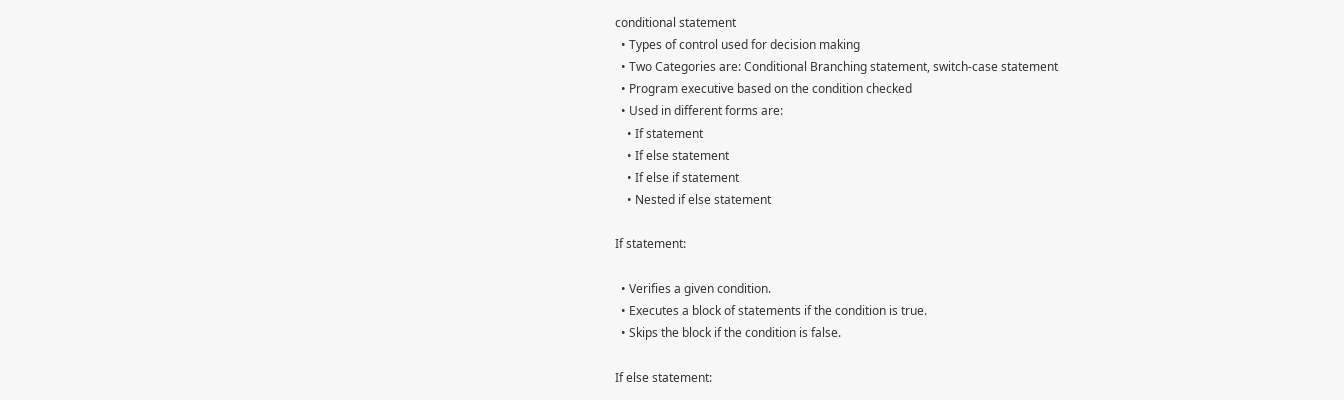conditional statement
  • Types of control used for decision making
  • Two Categories are: Conditional Branching statement, switch-case statement
  • Program executive based on the condition checked
  • Used in different forms are:
    • If statement
    • If else statement
    • If else if statement
    • Nested if else statement

If statement:

  • Verifies a given condition.
  • Executes a block of statements if the condition is true.
  • Skips the block if the condition is false.

If else statement: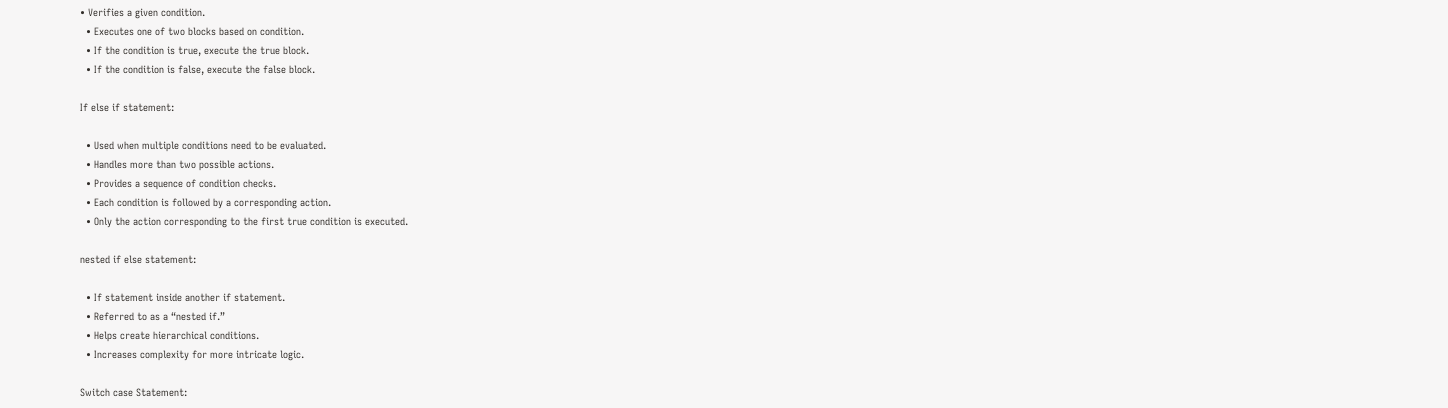• Verifies a given condition.
  • Executes one of two blocks based on condition.
  • If the condition is true, execute the true block.
  • If the condition is false, execute the false block.

If else if statement:

  • Used when multiple conditions need to be evaluated.
  • Handles more than two possible actions.
  • Provides a sequence of condition checks.
  • Each condition is followed by a corresponding action.
  • Only the action corresponding to the first true condition is executed.

nested if else statement:

  • If statement inside another if statement.
  • Referred to as a “nested if.”
  • Helps create hierarchical conditions.
  • Increases complexity for more intricate logic.

Switch case Statement: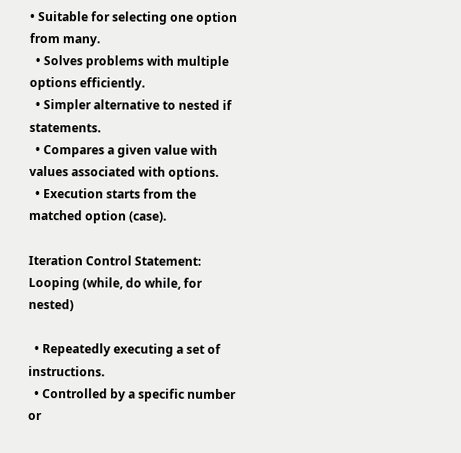• Suitable for selecting one option from many.
  • Solves problems with multiple options efficiently.
  • Simpler alternative to nested if statements.
  • Compares a given value with values associated with options.
  • Execution starts from the matched option (case).

Iteration Control Statement: Looping (while, do while, for nested)

  • Repeatedly executing a set of instructions.
  • Controlled by a specific number or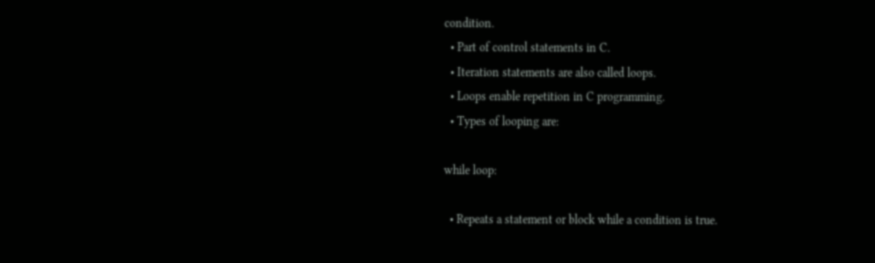condition.
  • Part of control statements in C.
  • Iteration statements are also called loops.
  • Loops enable repetition in C programming.
  • Types of looping are:

while loop:

  • Repeats a statement or block while a condition is true.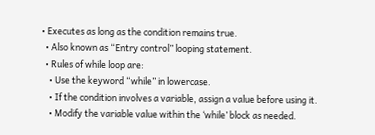• Executes as long as the condition remains true.
  • Also known as “Entry control” looping statement.
  • Rules of while loop are:
    • Use the keyword “while” in lowercase.
    • If the condition involves a variable, assign a value before using it.
    • Modify the variable value within the ‘while’ block as needed.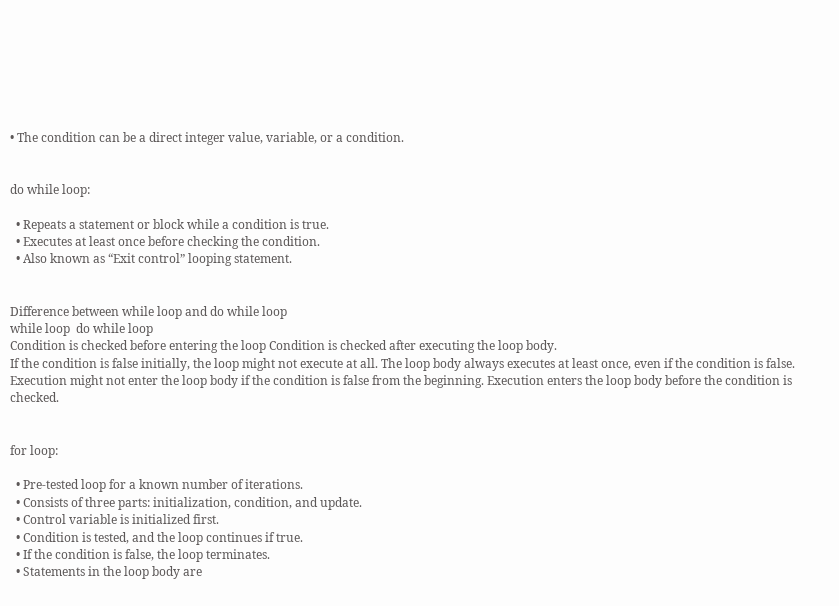• The condition can be a direct integer value, variable, or a condition.


do while loop:

  • Repeats a statement or block while a condition is true.
  • Executes at least once before checking the condition.
  • Also known as “Exit control” looping statement.


Difference between while loop and do while loop
while loop  do while loop
Condition is checked before entering the loop Condition is checked after executing the loop body.
If the condition is false initially, the loop might not execute at all. The loop body always executes at least once, even if the condition is false.
Execution might not enter the loop body if the condition is false from the beginning. Execution enters the loop body before the condition is checked.


for loop:

  • Pre-tested loop for a known number of iterations.
  • Consists of three parts: initialization, condition, and update.
  • Control variable is initialized first.
  • Condition is tested, and the loop continues if true.
  • If the condition is false, the loop terminates.
  • Statements in the loop body are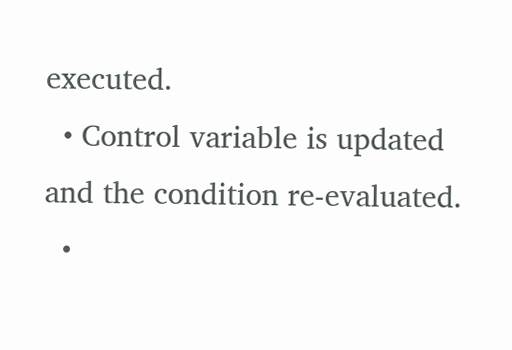executed.
  • Control variable is updated and the condition re-evaluated.
  •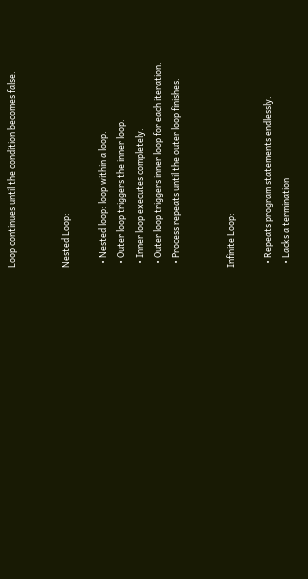Loop continues until the condition becomes false.


Nested Loop:

  • Nested loop: loop within a loop.
  • Outer loop triggers the inner loop.
  • Inner loop executes completely.
  • Outer loop triggers inner loop for each iteration.
  • Process repeats until the outer loop finishes.


Infinite Loop:

  • Repeats program statements endlessly.
  • Lacks a termination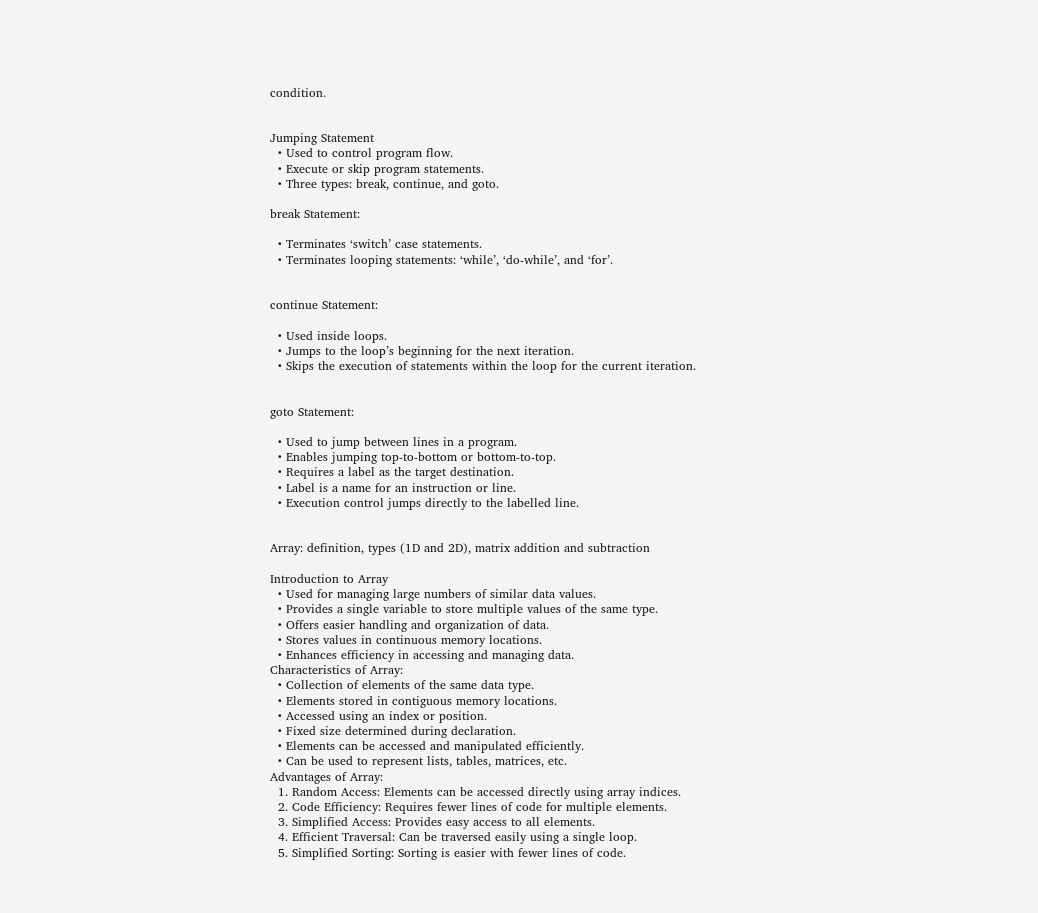condition.


Jumping Statement
  • Used to control program flow.
  • Execute or skip program statements.
  • Three types: break, continue, and goto.

break Statement:

  • Terminates ‘switch’ case statements.
  • Terminates looping statements: ‘while’, ‘do-while’, and ‘for’.


continue Statement:

  • Used inside loops.
  • Jumps to the loop’s beginning for the next iteration.
  • Skips the execution of statements within the loop for the current iteration.


goto Statement:

  • Used to jump between lines in a program.
  • Enables jumping top-to-bottom or bottom-to-top.
  • Requires a label as the target destination.
  • Label is a name for an instruction or line.
  • Execution control jumps directly to the labelled line.


Array: definition, types (1D and 2D), matrix addition and subtraction

Introduction to Array
  • Used for managing large numbers of similar data values.
  • Provides a single variable to store multiple values of the same type.
  • Offers easier handling and organization of data.
  • Stores values in continuous memory locations.
  • Enhances efficiency in accessing and managing data.
Characteristics of Array:
  • Collection of elements of the same data type.
  • Elements stored in contiguous memory locations.
  • Accessed using an index or position.
  • Fixed size determined during declaration.
  • Elements can be accessed and manipulated efficiently.
  • Can be used to represent lists, tables, matrices, etc.
Advantages of Array:
  1. Random Access: Elements can be accessed directly using array indices.
  2. Code Efficiency: Requires fewer lines of code for multiple elements.
  3. Simplified Access: Provides easy access to all elements.
  4. Efficient Traversal: Can be traversed easily using a single loop.
  5. Simplified Sorting: Sorting is easier with fewer lines of code.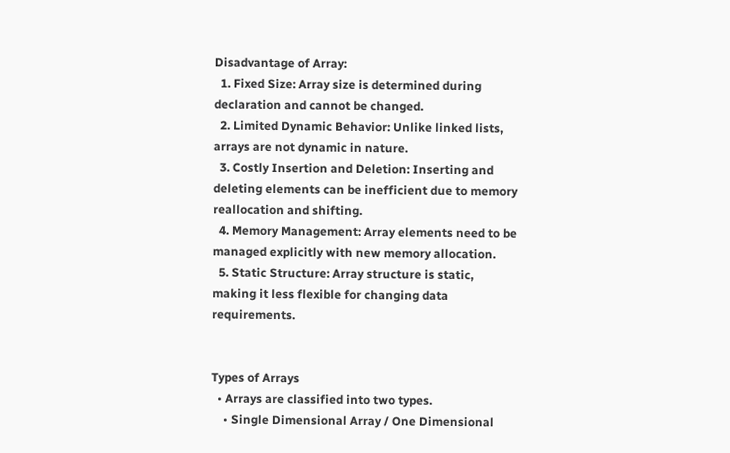Disadvantage of Array:
  1. Fixed Size: Array size is determined during declaration and cannot be changed.
  2. Limited Dynamic Behavior: Unlike linked lists, arrays are not dynamic in nature.
  3. Costly Insertion and Deletion: Inserting and deleting elements can be inefficient due to memory reallocation and shifting.
  4. Memory Management: Array elements need to be managed explicitly with new memory allocation.
  5. Static Structure: Array structure is static, making it less flexible for changing data requirements.


Types of Arrays
  • Arrays are classified into two types.
    • Single Dimensional Array / One Dimensional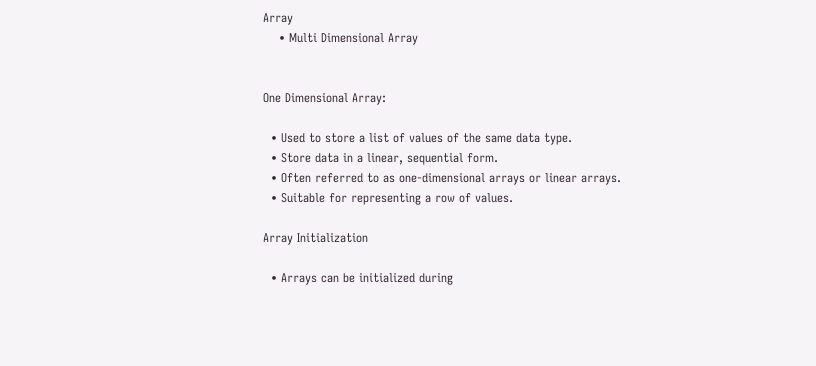Array
    • Multi Dimensional Array


One Dimensional Array:

  • Used to store a list of values of the same data type.
  • Store data in a linear, sequential form.
  • Often referred to as one-dimensional arrays or linear arrays.
  • Suitable for representing a row of values.

Array Initialization

  • Arrays can be initialized during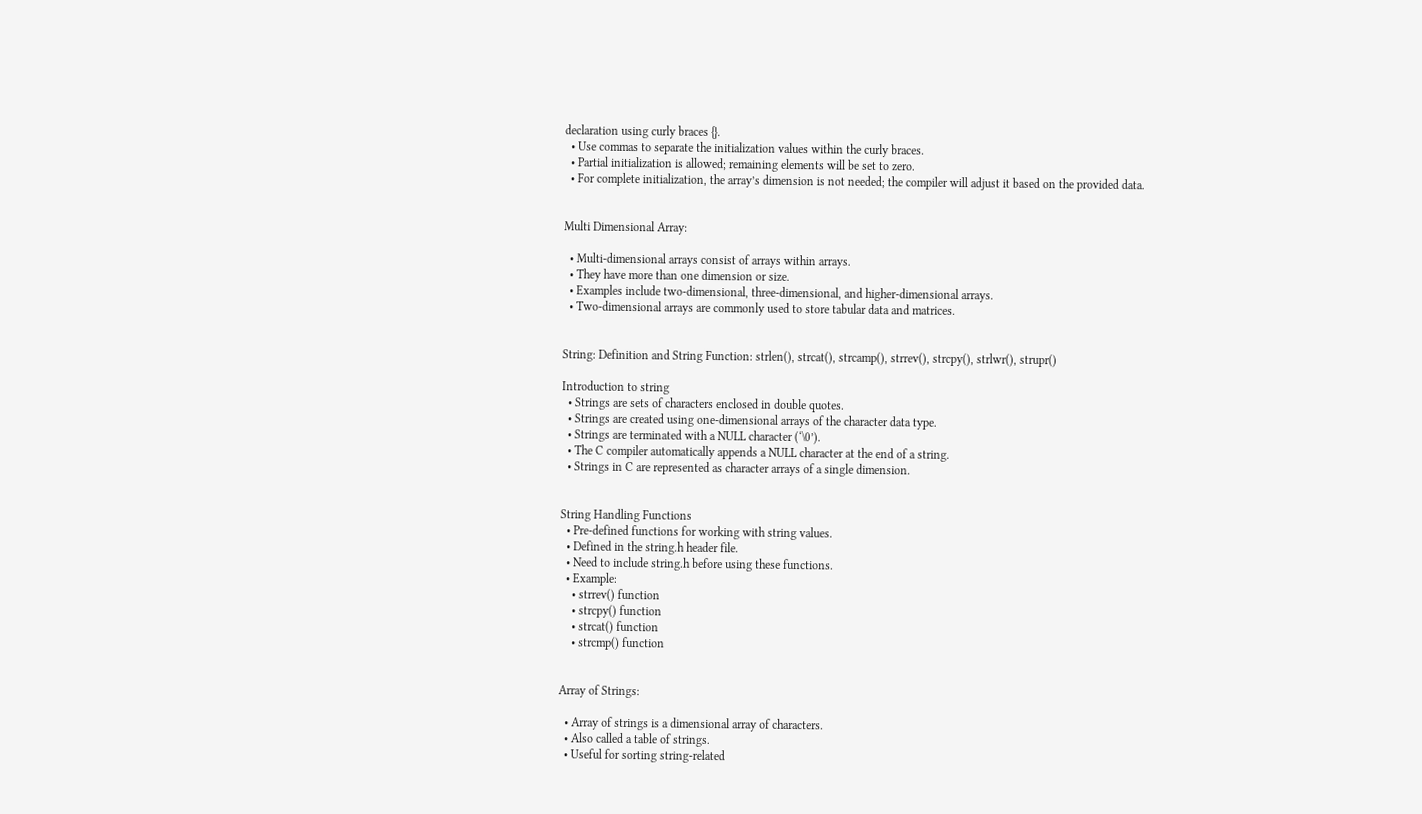declaration using curly braces {}.
  • Use commas to separate the initialization values within the curly braces.
  • Partial initialization is allowed; remaining elements will be set to zero.
  • For complete initialization, the array’s dimension is not needed; the compiler will adjust it based on the provided data.


Multi Dimensional Array:

  • Multi-dimensional arrays consist of arrays within arrays.
  • They have more than one dimension or size.
  • Examples include two-dimensional, three-dimensional, and higher-dimensional arrays.
  • Two-dimensional arrays are commonly used to store tabular data and matrices.


String: Definition and String Function: strlen(), strcat(), strcamp(), strrev(), strcpy(), strlwr(), strupr()

Introduction to string
  • Strings are sets of characters enclosed in double quotes.
  • Strings are created using one-dimensional arrays of the character data type.
  • Strings are terminated with a NULL character (‘\0’).
  • The C compiler automatically appends a NULL character at the end of a string.
  • Strings in C are represented as character arrays of a single dimension.


String Handling Functions
  • Pre-defined functions for working with string values.
  • Defined in the string.h header file.
  • Need to include string.h before using these functions.
  • Example:
    • strrev() function
    • strcpy() function
    • strcat() function
    • strcmp() function


Array of Strings:

  • Array of strings is a dimensional array of characters.
  • Also called a table of strings.
  • Useful for sorting string-related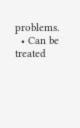problems.
  • Can be treated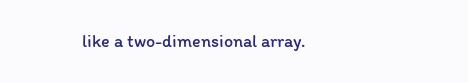like a two-dimensional array.